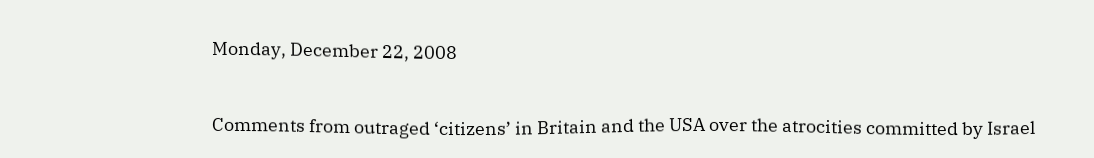Monday, December 22, 2008


Comments from outraged ‘citizens’ in Britain and the USA over the atrocities committed by Israel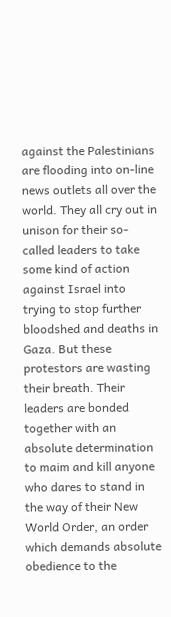against the Palestinians are flooding into on-line news outlets all over the world. They all cry out in unison for their so-called leaders to take some kind of action against Israel into trying to stop further bloodshed and deaths in Gaza. But these protestors are wasting their breath. Their leaders are bonded together with an absolute determination to maim and kill anyone who dares to stand in the way of their New World Order, an order which demands absolute obedience to the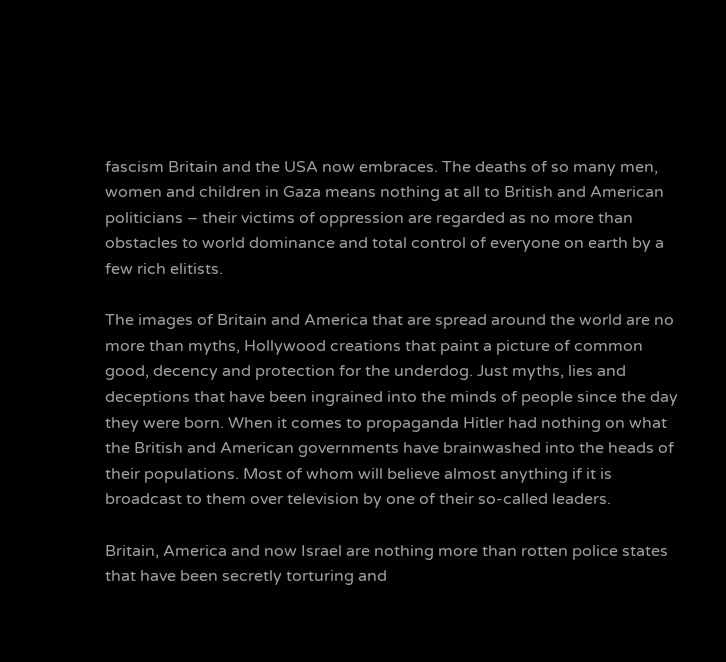fascism Britain and the USA now embraces. The deaths of so many men, women and children in Gaza means nothing at all to British and American politicians – their victims of oppression are regarded as no more than obstacles to world dominance and total control of everyone on earth by a few rich elitists.

The images of Britain and America that are spread around the world are no more than myths, Hollywood creations that paint a picture of common good, decency and protection for the underdog. Just myths, lies and deceptions that have been ingrained into the minds of people since the day they were born. When it comes to propaganda Hitler had nothing on what the British and American governments have brainwashed into the heads of their populations. Most of whom will believe almost anything if it is broadcast to them over television by one of their so-called leaders.

Britain, America and now Israel are nothing more than rotten police states that have been secretly torturing and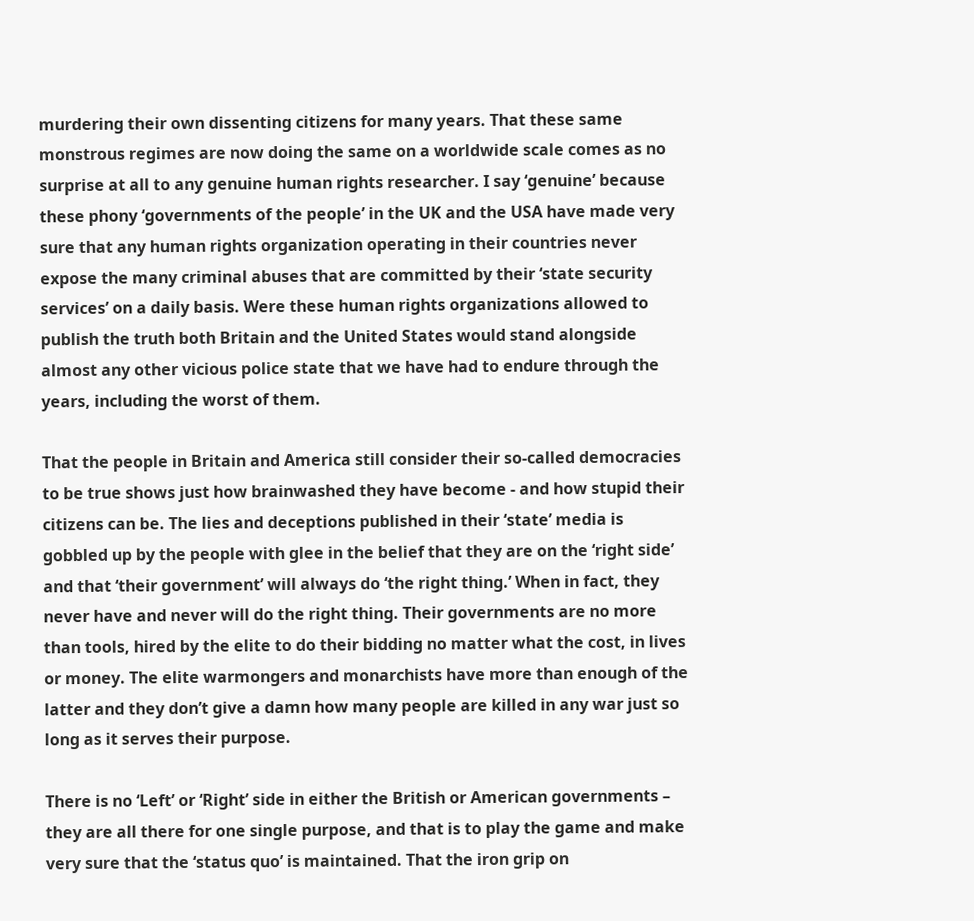murdering their own dissenting citizens for many years. That these same monstrous regimes are now doing the same on a worldwide scale comes as no surprise at all to any genuine human rights researcher. I say ‘genuine’ because these phony ‘governments of the people’ in the UK and the USA have made very sure that any human rights organization operating in their countries never expose the many criminal abuses that are committed by their ‘state security services’ on a daily basis. Were these human rights organizations allowed to publish the truth both Britain and the United States would stand alongside almost any other vicious police state that we have had to endure through the years, including the worst of them.

That the people in Britain and America still consider their so-called democracies to be true shows just how brainwashed they have become - and how stupid their citizens can be. The lies and deceptions published in their ‘state’ media is gobbled up by the people with glee in the belief that they are on the ‘right side’ and that ‘their government’ will always do ‘the right thing.’ When in fact, they never have and never will do the right thing. Their governments are no more than tools, hired by the elite to do their bidding no matter what the cost, in lives or money. The elite warmongers and monarchists have more than enough of the latter and they don’t give a damn how many people are killed in any war just so long as it serves their purpose.

There is no ‘Left’ or ‘Right’ side in either the British or American governments – they are all there for one single purpose, and that is to play the game and make very sure that the ‘status quo’ is maintained. That the iron grip on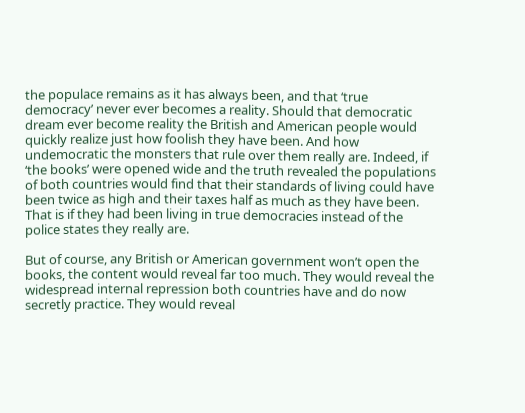the populace remains as it has always been, and that ‘true democracy’ never ever becomes a reality. Should that democratic dream ever become reality the British and American people would quickly realize just how foolish they have been. And how undemocratic the monsters that rule over them really are. Indeed, if ‘the books’ were opened wide and the truth revealed the populations of both countries would find that their standards of living could have been twice as high and their taxes half as much as they have been. That is if they had been living in true democracies instead of the police states they really are.

But of course, any British or American government won’t open the books, the content would reveal far too much. They would reveal the widespread internal repression both countries have and do now secretly practice. They would reveal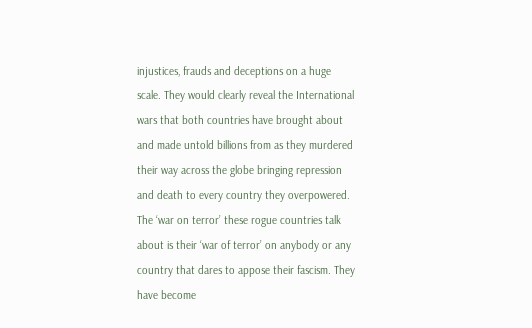injustices, frauds and deceptions on a huge scale. They would clearly reveal the International wars that both countries have brought about and made untold billions from as they murdered their way across the globe bringing repression and death to every country they overpowered. The ‘war on terror’ these rogue countries talk about is their ‘war of terror’ on anybody or any country that dares to appose their fascism. They have become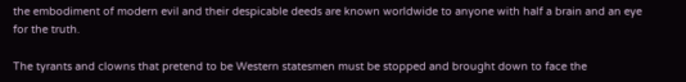the embodiment of modern evil and their despicable deeds are known worldwide to anyone with half a brain and an eye for the truth.

The tyrants and clowns that pretend to be Western statesmen must be stopped and brought down to face the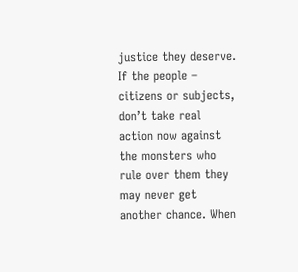justice they deserve. If the people – citizens or subjects, don’t take real action now against the monsters who rule over them they may never get another chance. When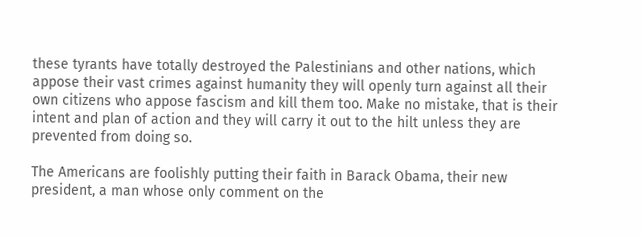these tyrants have totally destroyed the Palestinians and other nations, which appose their vast crimes against humanity they will openly turn against all their own citizens who appose fascism and kill them too. Make no mistake, that is their intent and plan of action and they will carry it out to the hilt unless they are prevented from doing so.

The Americans are foolishly putting their faith in Barack Obama, their new president, a man whose only comment on the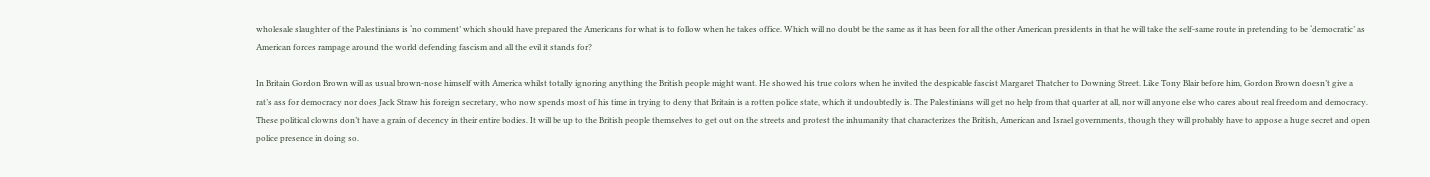wholesale slaughter of the Palestinians is ‘no comment’ which should have prepared the Americans for what is to follow when he takes office. Which will no doubt be the same as it has been for all the other American presidents in that he will take the self-same route in pretending to be ‘democratic’ as American forces rampage around the world defending fascism and all the evil it stands for?

In Britain Gordon Brown will as usual brown-nose himself with America whilst totally ignoring anything the British people might want. He showed his true colors when he invited the despicable fascist Margaret Thatcher to Downing Street. Like Tony Blair before him, Gordon Brown doesn’t give a rat’s ass for democracy nor does Jack Straw his foreign secretary, who now spends most of his time in trying to deny that Britain is a rotten police state, which it undoubtedly is. The Palestinians will get no help from that quarter at all, nor will anyone else who cares about real freedom and democracy. These political clowns don’t have a grain of decency in their entire bodies. It will be up to the British people themselves to get out on the streets and protest the inhumanity that characterizes the British, American and Israel governments, though they will probably have to appose a huge secret and open police presence in doing so.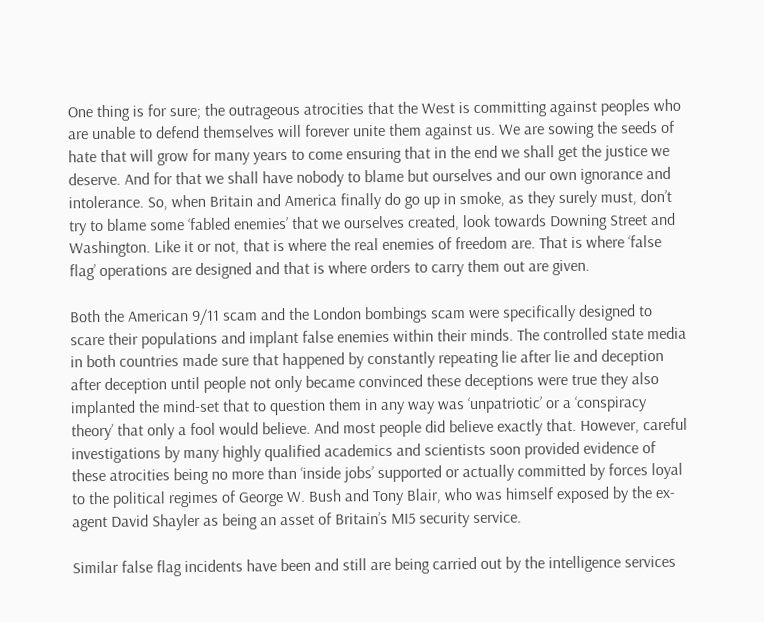One thing is for sure; the outrageous atrocities that the West is committing against peoples who are unable to defend themselves will forever unite them against us. We are sowing the seeds of hate that will grow for many years to come ensuring that in the end we shall get the justice we deserve. And for that we shall have nobody to blame but ourselves and our own ignorance and intolerance. So, when Britain and America finally do go up in smoke, as they surely must, don’t try to blame some ‘fabled enemies’ that we ourselves created, look towards Downing Street and Washington. Like it or not, that is where the real enemies of freedom are. That is where ‘false flag’ operations are designed and that is where orders to carry them out are given.

Both the American 9/11 scam and the London bombings scam were specifically designed to scare their populations and implant false enemies within their minds. The controlled state media in both countries made sure that happened by constantly repeating lie after lie and deception after deception until people not only became convinced these deceptions were true they also implanted the mind-set that to question them in any way was ‘unpatriotic’ or a ‘conspiracy theory’ that only a fool would believe. And most people did believe exactly that. However, careful investigations by many highly qualified academics and scientists soon provided evidence of these atrocities being no more than ‘inside jobs’ supported or actually committed by forces loyal to the political regimes of George W. Bush and Tony Blair, who was himself exposed by the ex-agent David Shayler as being an asset of Britain’s MI5 security service.

Similar false flag incidents have been and still are being carried out by the intelligence services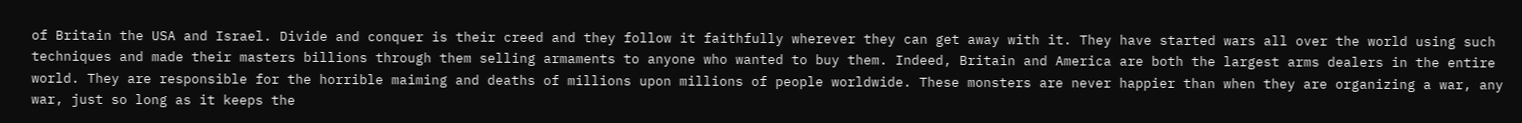of Britain the USA and Israel. Divide and conquer is their creed and they follow it faithfully wherever they can get away with it. They have started wars all over the world using such techniques and made their masters billions through them selling armaments to anyone who wanted to buy them. Indeed, Britain and America are both the largest arms dealers in the entire world. They are responsible for the horrible maiming and deaths of millions upon millions of people worldwide. These monsters are never happier than when they are organizing a war, any war, just so long as it keeps the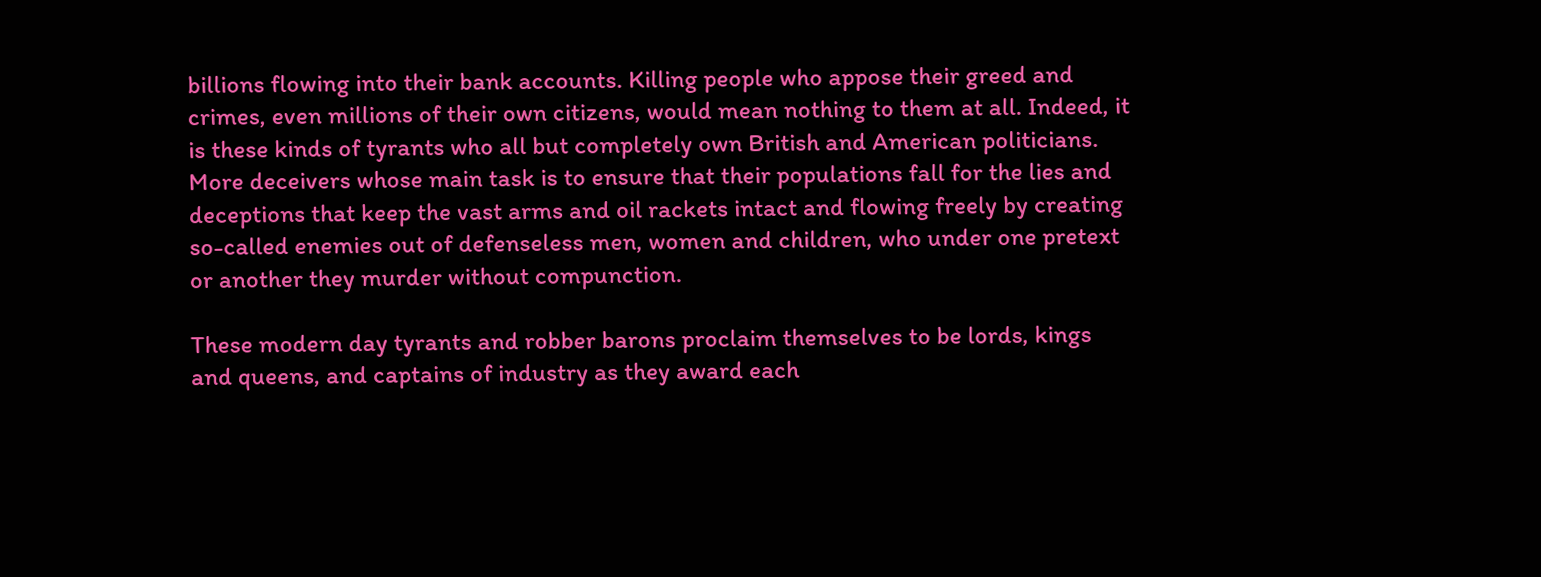billions flowing into their bank accounts. Killing people who appose their greed and crimes, even millions of their own citizens, would mean nothing to them at all. Indeed, it is these kinds of tyrants who all but completely own British and American politicians. More deceivers whose main task is to ensure that their populations fall for the lies and deceptions that keep the vast arms and oil rackets intact and flowing freely by creating so-called enemies out of defenseless men, women and children, who under one pretext or another they murder without compunction.

These modern day tyrants and robber barons proclaim themselves to be lords, kings and queens, and captains of industry as they award each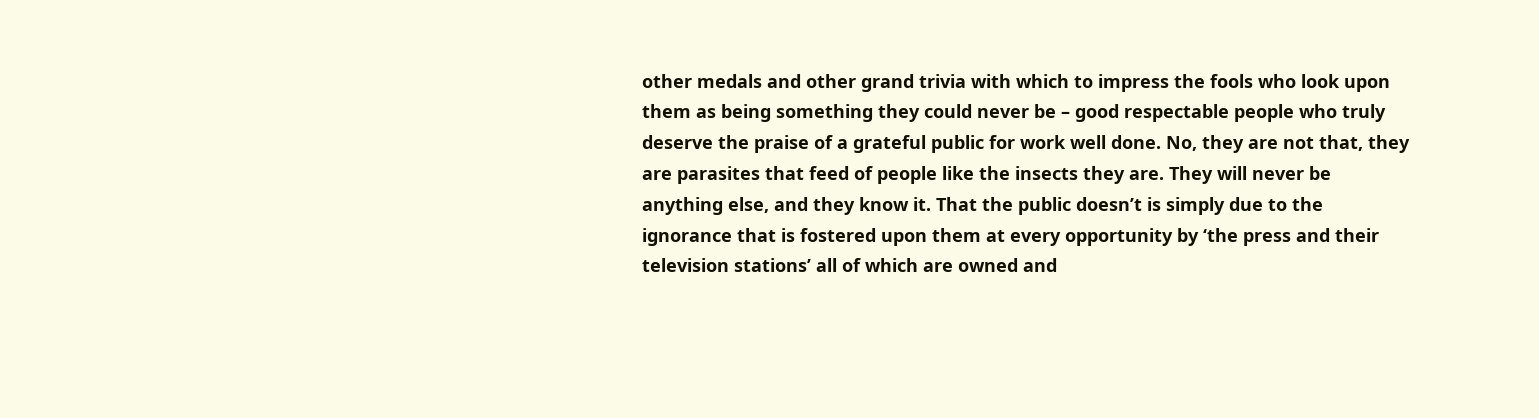other medals and other grand trivia with which to impress the fools who look upon them as being something they could never be – good respectable people who truly deserve the praise of a grateful public for work well done. No, they are not that, they are parasites that feed of people like the insects they are. They will never be anything else, and they know it. That the public doesn’t is simply due to the ignorance that is fostered upon them at every opportunity by ‘the press and their television stations’ all of which are owned and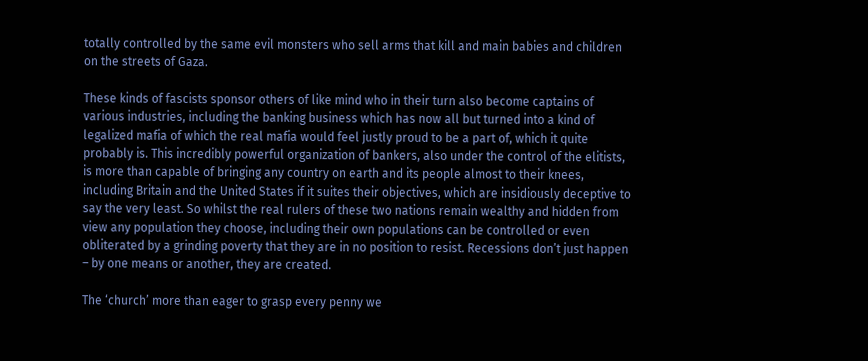totally controlled by the same evil monsters who sell arms that kill and main babies and children on the streets of Gaza.

These kinds of fascists sponsor others of like mind who in their turn also become captains of various industries, including the banking business which has now all but turned into a kind of legalized mafia of which the real mafia would feel justly proud to be a part of, which it quite probably is. This incredibly powerful organization of bankers, also under the control of the elitists, is more than capable of bringing any country on earth and its people almost to their knees, including Britain and the United States if it suites their objectives, which are insidiously deceptive to say the very least. So whilst the real rulers of these two nations remain wealthy and hidden from view any population they choose, including their own populations can be controlled or even obliterated by a grinding poverty that they are in no position to resist. Recessions don’t just happen – by one means or another, they are created.

The ‘church’ more than eager to grasp every penny we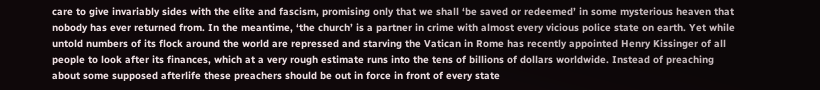care to give invariably sides with the elite and fascism, promising only that we shall ‘be saved or redeemed’ in some mysterious heaven that nobody has ever returned from. In the meantime, ‘the church’ is a partner in crime with almost every vicious police state on earth. Yet while untold numbers of its flock around the world are repressed and starving the Vatican in Rome has recently appointed Henry Kissinger of all people to look after its finances, which at a very rough estimate runs into the tens of billions of dollars worldwide. Instead of preaching about some supposed afterlife these preachers should be out in force in front of every state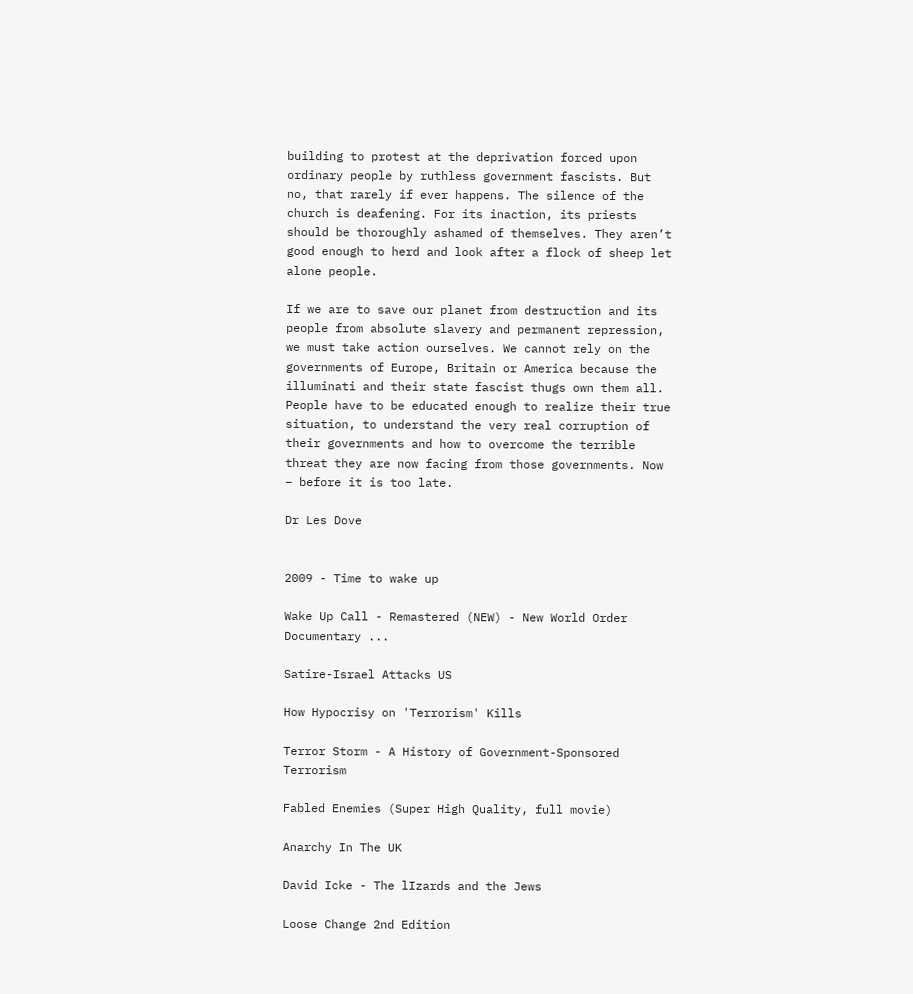building to protest at the deprivation forced upon ordinary people by ruthless government fascists. But no, that rarely if ever happens. The silence of the church is deafening. For its inaction, its priests should be thoroughly ashamed of themselves. They aren’t good enough to herd and look after a flock of sheep let alone people.

If we are to save our planet from destruction and its people from absolute slavery and permanent repression, we must take action ourselves. We cannot rely on the governments of Europe, Britain or America because the illuminati and their state fascist thugs own them all. People have to be educated enough to realize their true situation, to understand the very real corruption of their governments and how to overcome the terrible threat they are now facing from those governments. Now – before it is too late.

Dr Les Dove


2009 - Time to wake up

Wake Up Call - Remastered (NEW) - New World Order Documentary ...

Satire-Israel Attacks US

How Hypocrisy on 'Terrorism' Kills

Terror Storm - A History of Government-Sponsored Terrorism

Fabled Enemies (Super High Quality, full movie)

Anarchy In The UK

David Icke - The lIzards and the Jews

Loose Change 2nd Edition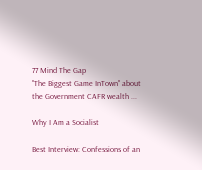77 Mind The Gap
"The Biggest Game InTown" about the Government CAFR wealth ...

Why I Am a Socialist

Best Interview: Confessions of an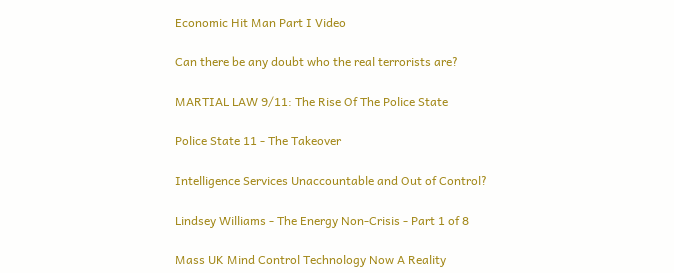Economic Hit Man Part I Video

Can there be any doubt who the real terrorists are?

MARTIAL LAW 9/11: The Rise Of The Police State

Police State 11 - The Takeover

Intelligence Services Unaccountable and Out of Control?

Lindsey Williams - The Energy Non-Crisis - Part 1 of 8

Mass UK Mind Control Technology Now A Reality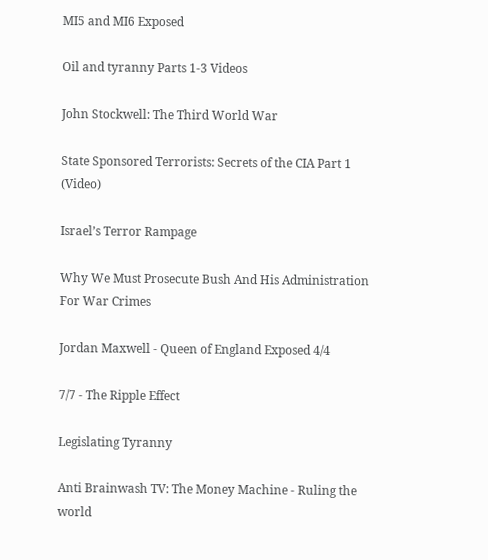MI5 and MI6 Exposed

Oil and tyranny Parts 1-3 Videos

John Stockwell: The Third World War

State Sponsored Terrorists: Secrets of the CIA Part 1 (Video)

Israel’s Terror Rampage

Why We Must Prosecute Bush And His Administration For War Crimes

Jordan Maxwell - Queen of England Exposed 4/4

7/7 - The Ripple Effect

Legislating Tyranny

Anti Brainwash TV: The Money Machine - Ruling the world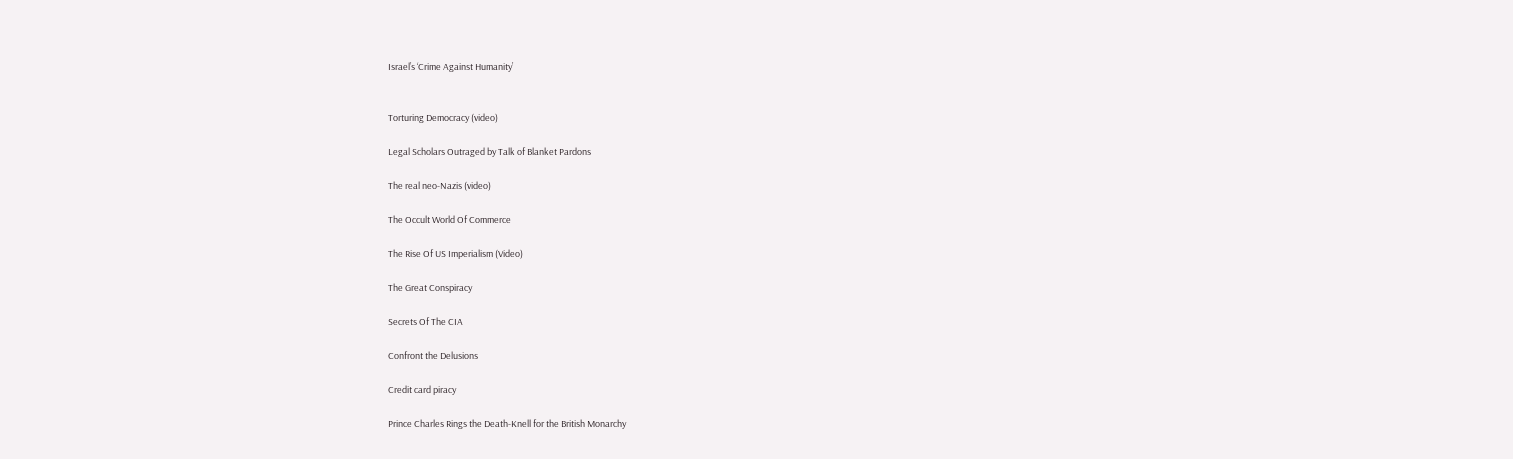Israel’s ‘Crime Against Humanity’


Torturing Democracy (video)

Legal Scholars Outraged by Talk of Blanket Pardons

The real neo-Nazis (video)

The Occult World Of Commerce

The Rise Of US Imperialism (Video)

The Great Conspiracy

Secrets Of The CIA

Confront the Delusions

Credit card piracy

Prince Charles Rings the Death-Knell for the British Monarchy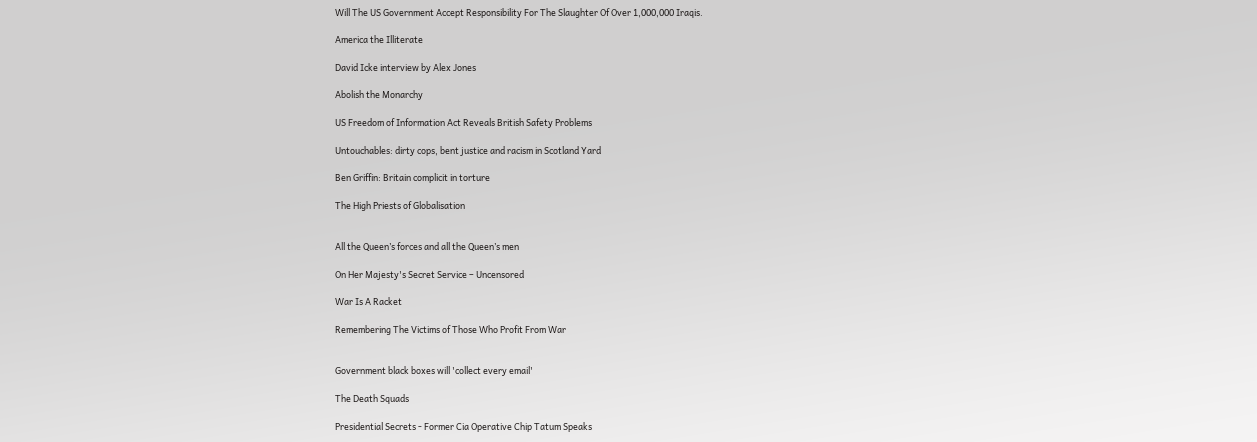Will The US Government Accept Responsibility For The Slaughter Of Over 1,000,000 Iraqis.

America the Illiterate

David Icke interview by Alex Jones

Abolish the Monarchy

US Freedom of Information Act Reveals British Safety Problems

Untouchables: dirty cops, bent justice and racism in Scotland Yard

Ben Griffin: Britain complicit in torture

The High Priests of Globalisation


All the Queen’s forces and all the Queen’s men

On Her Majesty's Secret Service – Uncensored

War Is A Racket

Remembering The Victims of Those Who Profit From War


Government black boxes will 'collect every email'

The Death Squads

Presidential Secrets - Former Cia Operative Chip Tatum Speaks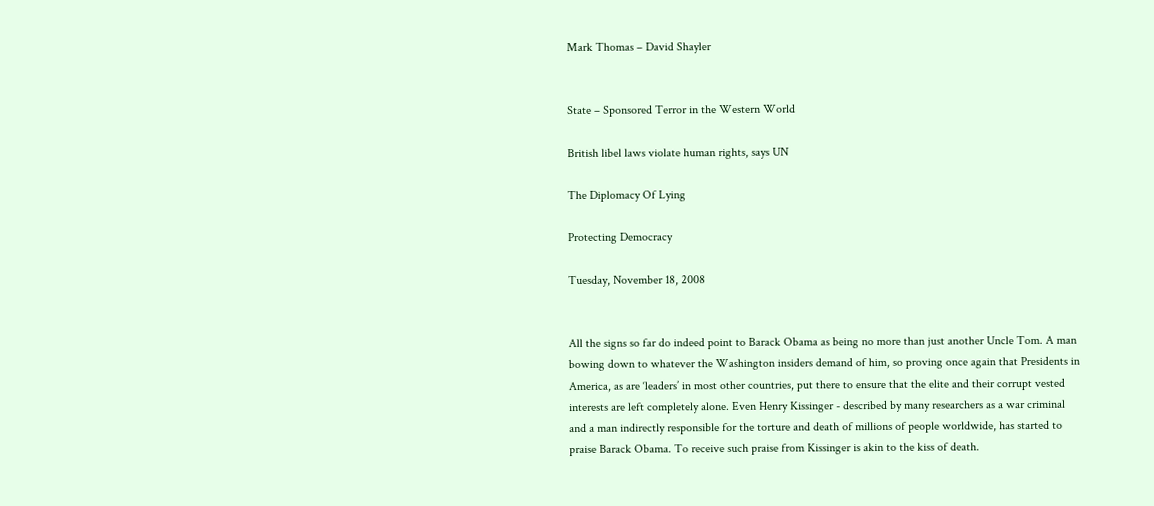Mark Thomas – David Shayler


State – Sponsored Terror in the Western World

British libel laws violate human rights, says UN

The Diplomacy Of Lying

Protecting Democracy

Tuesday, November 18, 2008


All the signs so far do indeed point to Barack Obama as being no more than just another Uncle Tom. A man bowing down to whatever the Washington insiders demand of him, so proving once again that Presidents in America, as are ‘leaders’ in most other countries, put there to ensure that the elite and their corrupt vested interests are left completely alone. Even Henry Kissinger - described by many researchers as a war criminal and a man indirectly responsible for the torture and death of millions of people worldwide, has started to praise Barack Obama. To receive such praise from Kissinger is akin to the kiss of death.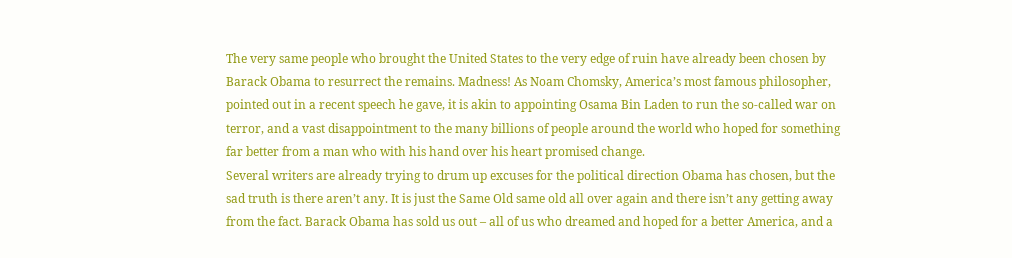The very same people who brought the United States to the very edge of ruin have already been chosen by Barack Obama to resurrect the remains. Madness! As Noam Chomsky, America’s most famous philosopher, pointed out in a recent speech he gave, it is akin to appointing Osama Bin Laden to run the so-called war on terror, and a vast disappointment to the many billions of people around the world who hoped for something far better from a man who with his hand over his heart promised change.
Several writers are already trying to drum up excuses for the political direction Obama has chosen, but the sad truth is there aren’t any. It is just the Same Old same old all over again and there isn’t any getting away from the fact. Barack Obama has sold us out – all of us who dreamed and hoped for a better America, and a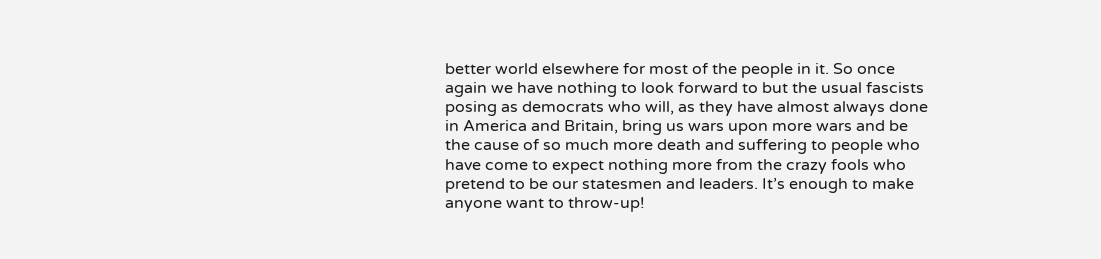better world elsewhere for most of the people in it. So once again we have nothing to look forward to but the usual fascists posing as democrats who will, as they have almost always done in America and Britain, bring us wars upon more wars and be the cause of so much more death and suffering to people who have come to expect nothing more from the crazy fools who pretend to be our statesmen and leaders. It’s enough to make anyone want to throw-up!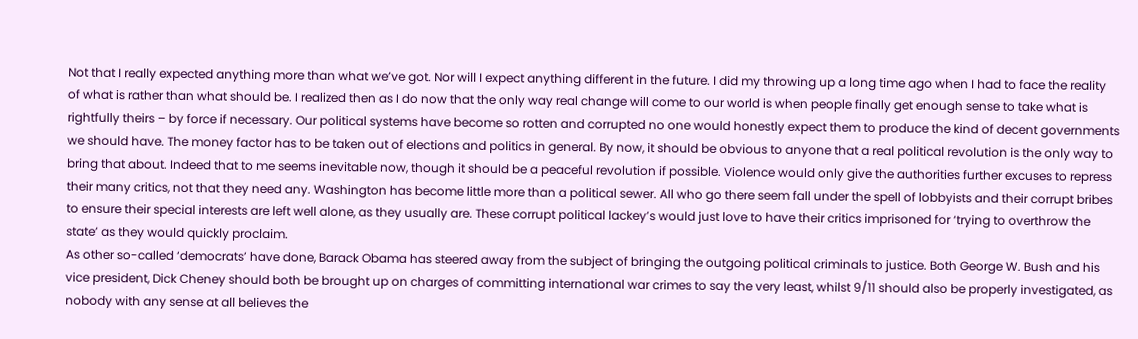Not that I really expected anything more than what we’ve got. Nor will I expect anything different in the future. I did my throwing up a long time ago when I had to face the reality of what is rather than what should be. I realized then as I do now that the only way real change will come to our world is when people finally get enough sense to take what is rightfully theirs – by force if necessary. Our political systems have become so rotten and corrupted no one would honestly expect them to produce the kind of decent governments we should have. The money factor has to be taken out of elections and politics in general. By now, it should be obvious to anyone that a real political revolution is the only way to bring that about. Indeed that to me seems inevitable now, though it should be a peaceful revolution if possible. Violence would only give the authorities further excuses to repress their many critics, not that they need any. Washington has become little more than a political sewer. All who go there seem fall under the spell of lobbyists and their corrupt bribes to ensure their special interests are left well alone, as they usually are. These corrupt political lackey’s would just love to have their critics imprisoned for ‘trying to overthrow the state’ as they would quickly proclaim.
As other so-called ‘democrats’ have done, Barack Obama has steered away from the subject of bringing the outgoing political criminals to justice. Both George W. Bush and his vice president, Dick Cheney should both be brought up on charges of committing international war crimes to say the very least, whilst 9/11 should also be properly investigated, as nobody with any sense at all believes the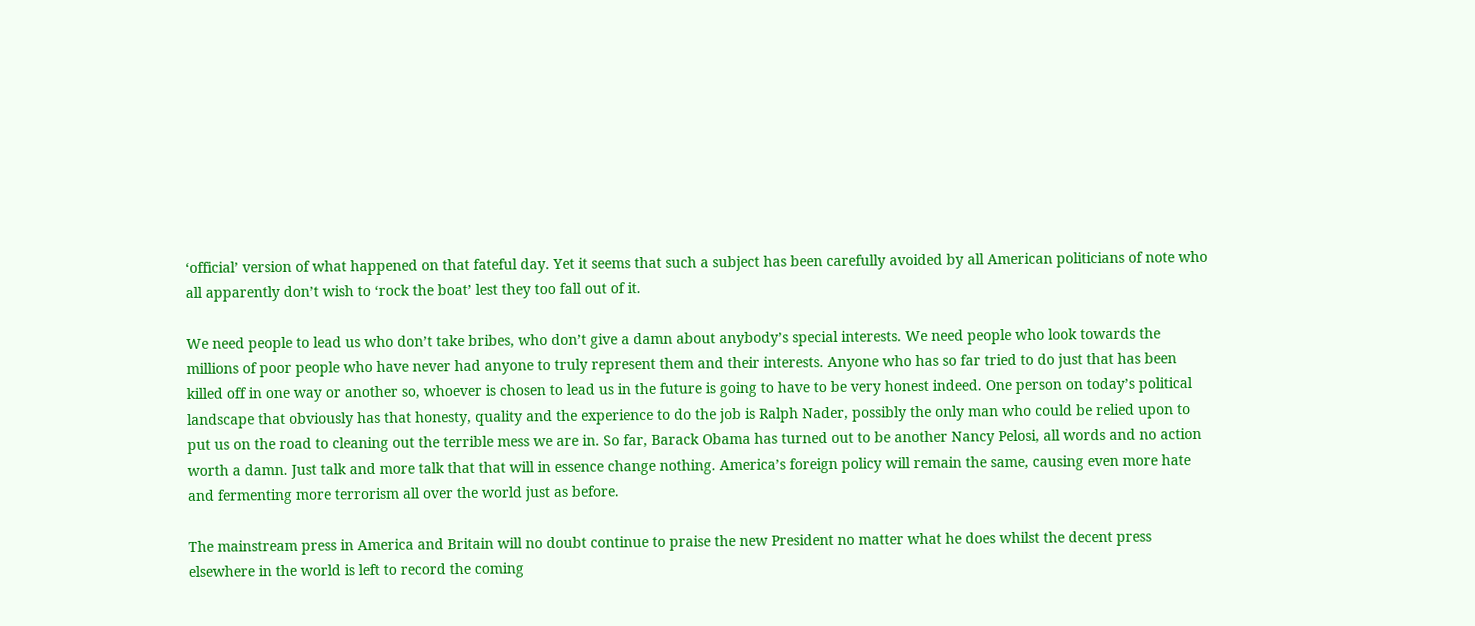‘official’ version of what happened on that fateful day. Yet it seems that such a subject has been carefully avoided by all American politicians of note who all apparently don’t wish to ‘rock the boat’ lest they too fall out of it.

We need people to lead us who don’t take bribes, who don’t give a damn about anybody’s special interests. We need people who look towards the millions of poor people who have never had anyone to truly represent them and their interests. Anyone who has so far tried to do just that has been killed off in one way or another so, whoever is chosen to lead us in the future is going to have to be very honest indeed. One person on today’s political landscape that obviously has that honesty, quality and the experience to do the job is Ralph Nader, possibly the only man who could be relied upon to put us on the road to cleaning out the terrible mess we are in. So far, Barack Obama has turned out to be another Nancy Pelosi, all words and no action worth a damn. Just talk and more talk that that will in essence change nothing. America’s foreign policy will remain the same, causing even more hate and fermenting more terrorism all over the world just as before.

The mainstream press in America and Britain will no doubt continue to praise the new President no matter what he does whilst the decent press elsewhere in the world is left to record the coming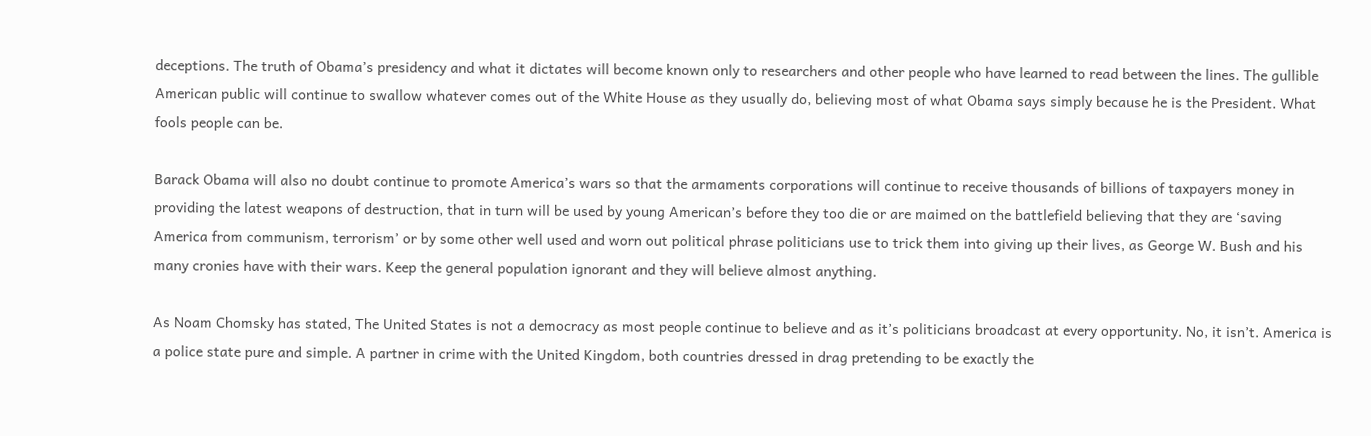deceptions. The truth of Obama’s presidency and what it dictates will become known only to researchers and other people who have learned to read between the lines. The gullible American public will continue to swallow whatever comes out of the White House as they usually do, believing most of what Obama says simply because he is the President. What fools people can be.

Barack Obama will also no doubt continue to promote America’s wars so that the armaments corporations will continue to receive thousands of billions of taxpayers money in providing the latest weapons of destruction, that in turn will be used by young American’s before they too die or are maimed on the battlefield believing that they are ‘saving America from communism, terrorism’ or by some other well used and worn out political phrase politicians use to trick them into giving up their lives, as George W. Bush and his many cronies have with their wars. Keep the general population ignorant and they will believe almost anything.

As Noam Chomsky has stated, The United States is not a democracy as most people continue to believe and as it’s politicians broadcast at every opportunity. No, it isn’t. America is a police state pure and simple. A partner in crime with the United Kingdom, both countries dressed in drag pretending to be exactly the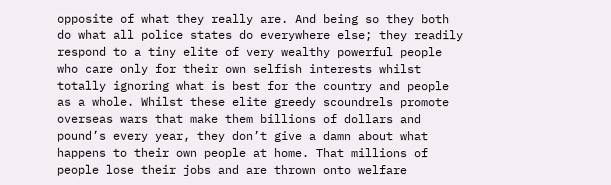opposite of what they really are. And being so they both do what all police states do everywhere else; they readily respond to a tiny elite of very wealthy powerful people who care only for their own selfish interests whilst totally ignoring what is best for the country and people as a whole. Whilst these elite greedy scoundrels promote overseas wars that make them billions of dollars and pound’s every year, they don’t give a damn about what happens to their own people at home. That millions of people lose their jobs and are thrown onto welfare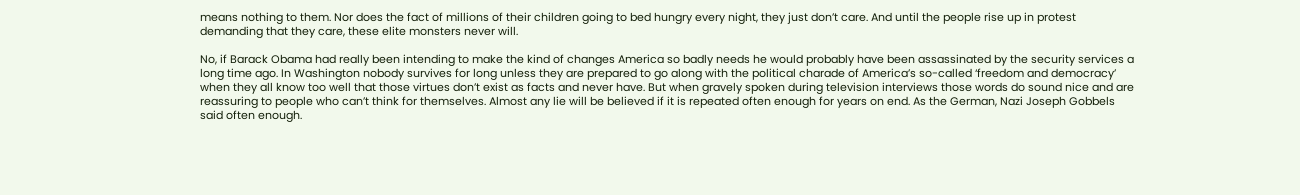means nothing to them. Nor does the fact of millions of their children going to bed hungry every night, they just don’t care. And until the people rise up in protest demanding that they care, these elite monsters never will.

No, if Barack Obama had really been intending to make the kind of changes America so badly needs he would probably have been assassinated by the security services a long time ago. In Washington nobody survives for long unless they are prepared to go along with the political charade of America’s so-called ‘freedom and democracy’ when they all know too well that those virtues don’t exist as facts and never have. But when gravely spoken during television interviews those words do sound nice and are reassuring to people who can’t think for themselves. Almost any lie will be believed if it is repeated often enough for years on end. As the German, Nazi Joseph Gobbels said often enough.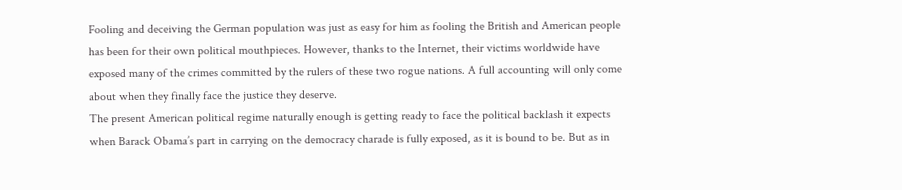Fooling and deceiving the German population was just as easy for him as fooling the British and American people has been for their own political mouthpieces. However, thanks to the Internet, their victims worldwide have exposed many of the crimes committed by the rulers of these two rogue nations. A full accounting will only come about when they finally face the justice they deserve.
The present American political regime naturally enough is getting ready to face the political backlash it expects when Barack Obama’s part in carrying on the democracy charade is fully exposed, as it is bound to be. But as in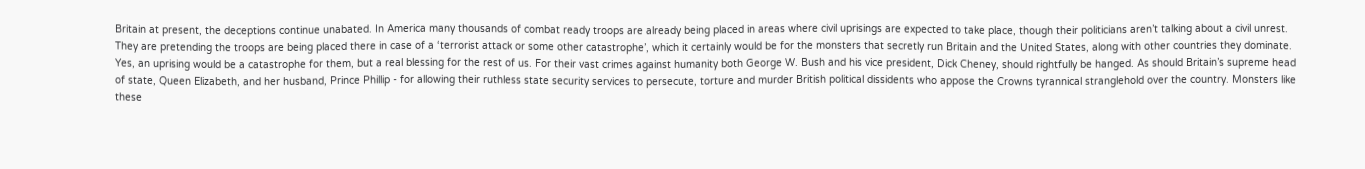Britain at present, the deceptions continue unabated. In America many thousands of combat ready troops are already being placed in areas where civil uprisings are expected to take place, though their politicians aren’t talking about a civil unrest. They are pretending the troops are being placed there in case of a ‘terrorist attack or some other catastrophe’, which it certainly would be for the monsters that secretly run Britain and the United States, along with other countries they dominate. Yes, an uprising would be a catastrophe for them, but a real blessing for the rest of us. For their vast crimes against humanity both George W. Bush and his vice president, Dick Cheney, should rightfully be hanged. As should Britain’s supreme head of state, Queen Elizabeth, and her husband, Prince Phillip - for allowing their ruthless state security services to persecute, torture and murder British political dissidents who appose the Crowns tyrannical stranglehold over the country. Monsters like these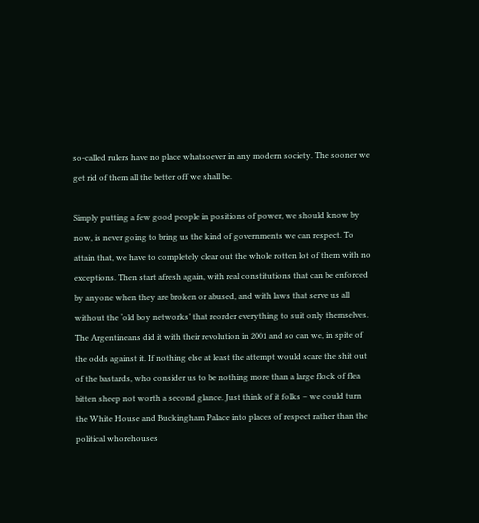so-called rulers have no place whatsoever in any modern society. The sooner we get rid of them all the better off we shall be.

Simply putting a few good people in positions of power, we should know by now, is never going to bring us the kind of governments we can respect. To attain that, we have to completely clear out the whole rotten lot of them with no exceptions. Then start afresh again, with real constitutions that can be enforced by anyone when they are broken or abused, and with laws that serve us all without the ‘old boy networks’ that reorder everything to suit only themselves. The Argentineans did it with their revolution in 2001 and so can we, in spite of the odds against it. If nothing else at least the attempt would scare the shit out of the bastards, who consider us to be nothing more than a large flock of flea bitten sheep not worth a second glance. Just think of it folks – we could turn the White House and Buckingham Palace into places of respect rather than the political whorehouses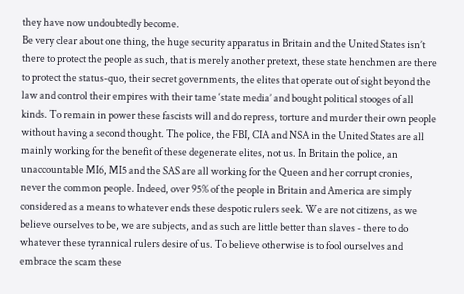they have now undoubtedly become.
Be very clear about one thing, the huge security apparatus in Britain and the United States isn’t there to protect the people as such, that is merely another pretext, these state henchmen are there to protect the status-quo, their secret governments, the elites that operate out of sight beyond the law and control their empires with their tame ‘state media’ and bought political stooges of all kinds. To remain in power these fascists will and do repress, torture and murder their own people without having a second thought. The police, the FBI, CIA and NSA in the United States are all mainly working for the benefit of these degenerate elites, not us. In Britain the police, an unaccountable MI6, MI5 and the SAS are all working for the Queen and her corrupt cronies, never the common people. Indeed, over 95% of the people in Britain and America are simply considered as a means to whatever ends these despotic rulers seek. We are not citizens, as we believe ourselves to be, we are subjects, and as such are little better than slaves - there to do whatever these tyrannical rulers desire of us. To believe otherwise is to fool ourselves and embrace the scam these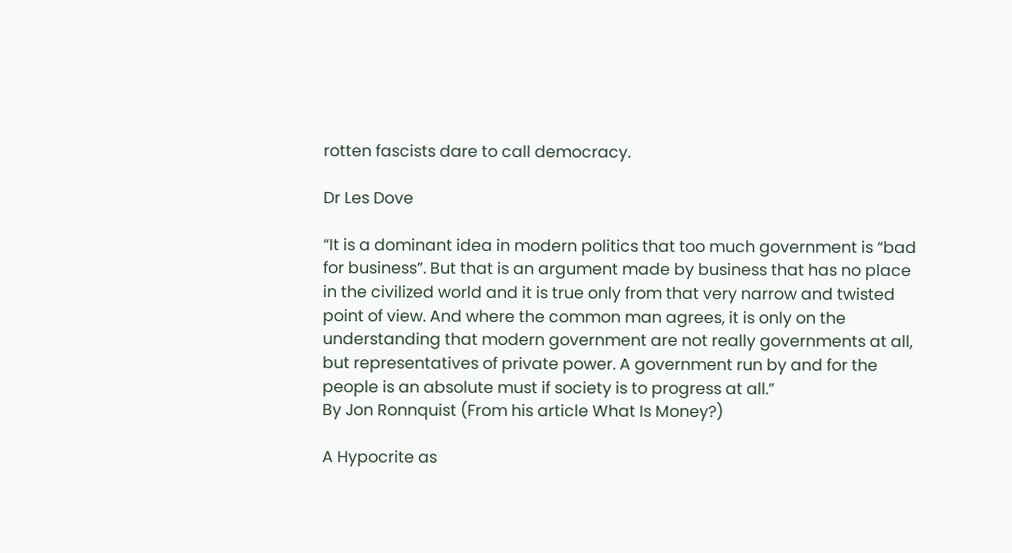rotten fascists dare to call democracy.

Dr Les Dove

“It is a dominant idea in modern politics that too much government is “bad for business”. But that is an argument made by business that has no place in the civilized world and it is true only from that very narrow and twisted point of view. And where the common man agrees, it is only on the understanding that modern government are not really governments at all, but representatives of private power. A government run by and for the people is an absolute must if society is to progress at all.”
By Jon Ronnquist (From his article What Is Money?)

A Hypocrite as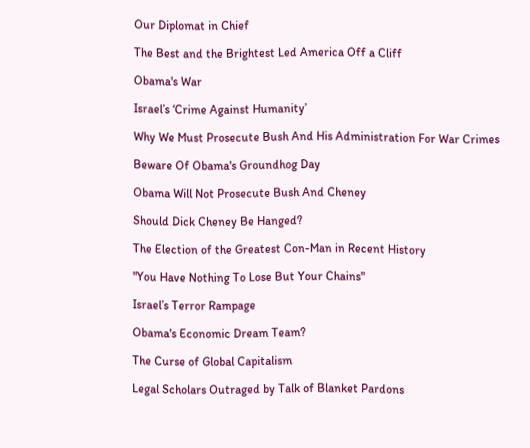Our Diplomat in Chief

The Best and the Brightest Led America Off a Cliff

Obama's War

Israel’s ‘Crime Against Humanity’

Why We Must Prosecute Bush And His Administration For War Crimes

Beware Of Obama's Groundhog Day

Obama Will Not Prosecute Bush And Cheney

Should Dick Cheney Be Hanged?

The Election of the Greatest Con-Man in Recent History

"You Have Nothing To Lose But Your Chains"

Israel’s Terror Rampage

Obama's Economic Dream Team?

The Curse of Global Capitalism

Legal Scholars Outraged by Talk of Blanket Pardons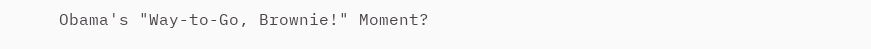Obama's "Way-to-Go, Brownie!" Moment?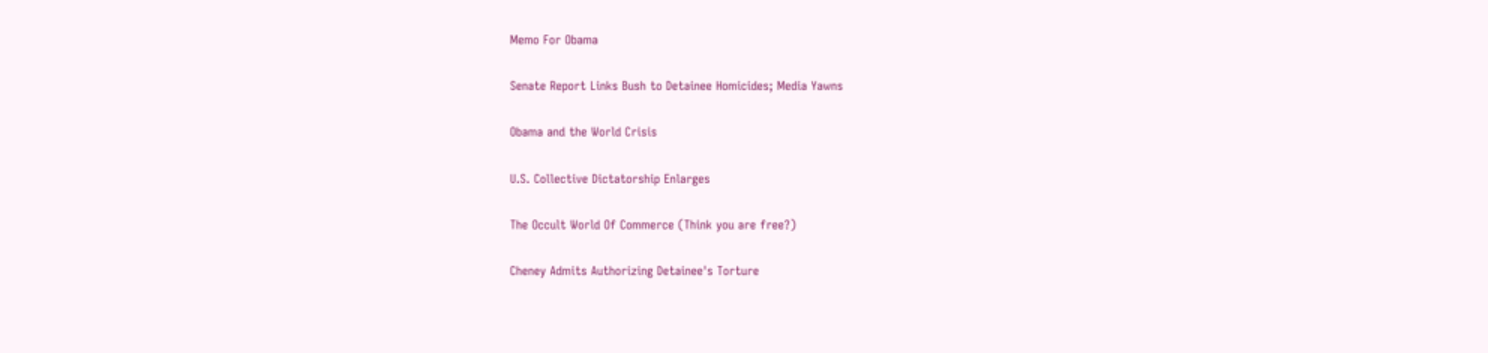Memo For Obama

Senate Report Links Bush to Detainee Homicides; Media Yawns

Obama and the World Crisis

U.S. Collective Dictatorship Enlarges

The Occult World Of Commerce (Think you are free?)

Cheney Admits Authorizing Detainee's Torture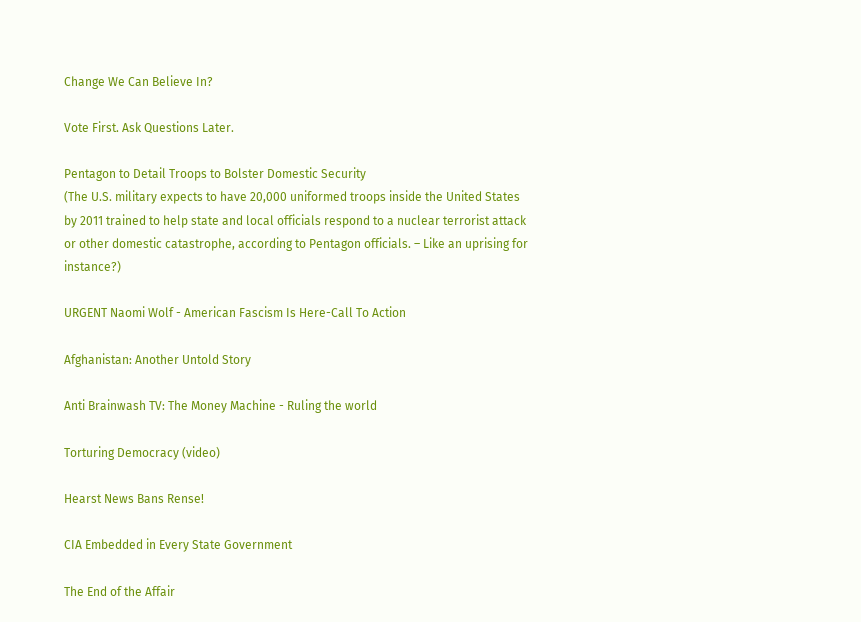Change We Can Believe In?

Vote First. Ask Questions Later.

Pentagon to Detail Troops to Bolster Domestic Security
(The U.S. military expects to have 20,000 uniformed troops inside the United States by 2011 trained to help state and local officials respond to a nuclear terrorist attack or other domestic catastrophe, according to Pentagon officials. – Like an uprising for instance?)

URGENT Naomi Wolf - American Fascism Is Here-Call To Action

Afghanistan: Another Untold Story

Anti Brainwash TV: The Money Machine - Ruling the world

Torturing Democracy (video)

Hearst News Bans Rense!

CIA Embedded in Every State Government

The End of the Affair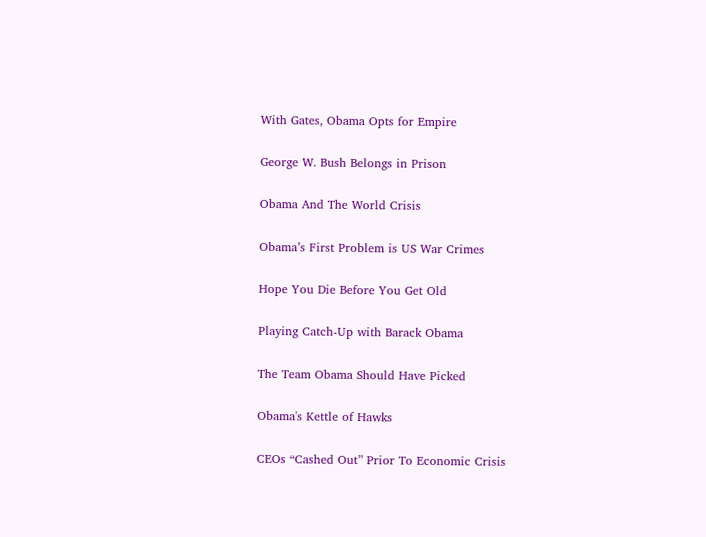With Gates, Obama Opts for Empire

George W. Bush Belongs in Prison

Obama And The World Crisis

Obama’s First Problem is US War Crimes

Hope You Die Before You Get Old

Playing Catch-Up with Barack Obama

The Team Obama Should Have Picked

Obama's Kettle of Hawks

CEOs “Cashed Out” Prior To Economic Crisis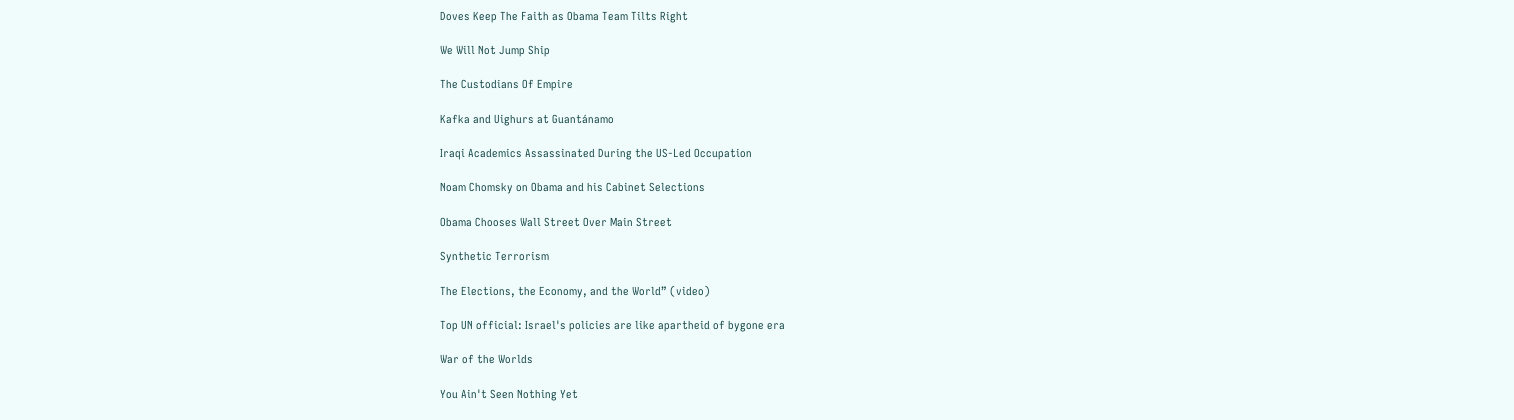Doves Keep The Faith as Obama Team Tilts Right

We Will Not Jump Ship

The Custodians Of Empire

Kafka and Uighurs at Guantánamo

Iraqi Academics Assassinated During the US-Led Occupation

Noam Chomsky on Obama and his Cabinet Selections

Obama Chooses Wall Street Over Main Street

Synthetic Terrorism

The Elections, the Economy, and the World” (video)

Top UN official: Israel's policies are like apartheid of bygone era

War of the Worlds

You Ain't Seen Nothing Yet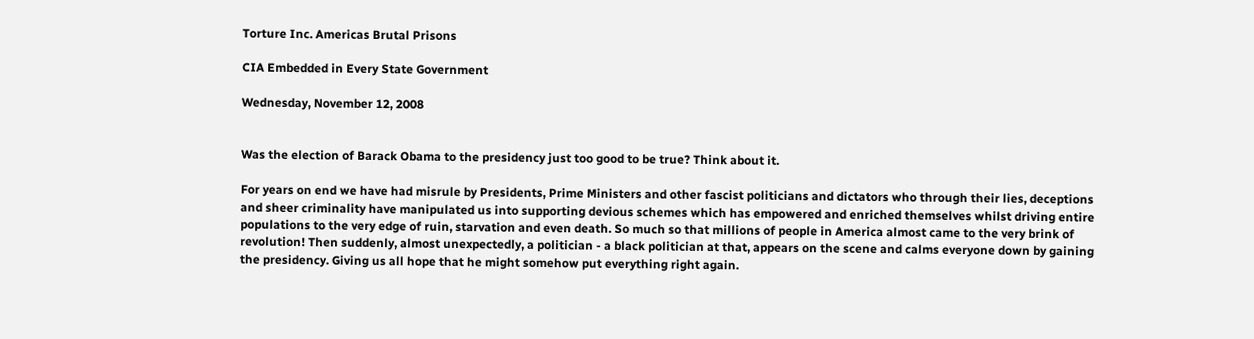Torture Inc. Americas Brutal Prisons

CIA Embedded in Every State Government

Wednesday, November 12, 2008


Was the election of Barack Obama to the presidency just too good to be true? Think about it.

For years on end we have had misrule by Presidents, Prime Ministers and other fascist politicians and dictators who through their lies, deceptions and sheer criminality have manipulated us into supporting devious schemes which has empowered and enriched themselves whilst driving entire populations to the very edge of ruin, starvation and even death. So much so that millions of people in America almost came to the very brink of revolution! Then suddenly, almost unexpectedly, a politician - a black politician at that, appears on the scene and calms everyone down by gaining the presidency. Giving us all hope that he might somehow put everything right again.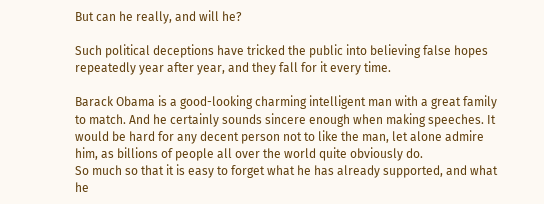But can he really, and will he?

Such political deceptions have tricked the public into believing false hopes repeatedly year after year, and they fall for it every time.

Barack Obama is a good-looking charming intelligent man with a great family to match. And he certainly sounds sincere enough when making speeches. It would be hard for any decent person not to like the man, let alone admire him, as billions of people all over the world quite obviously do.
So much so that it is easy to forget what he has already supported, and what he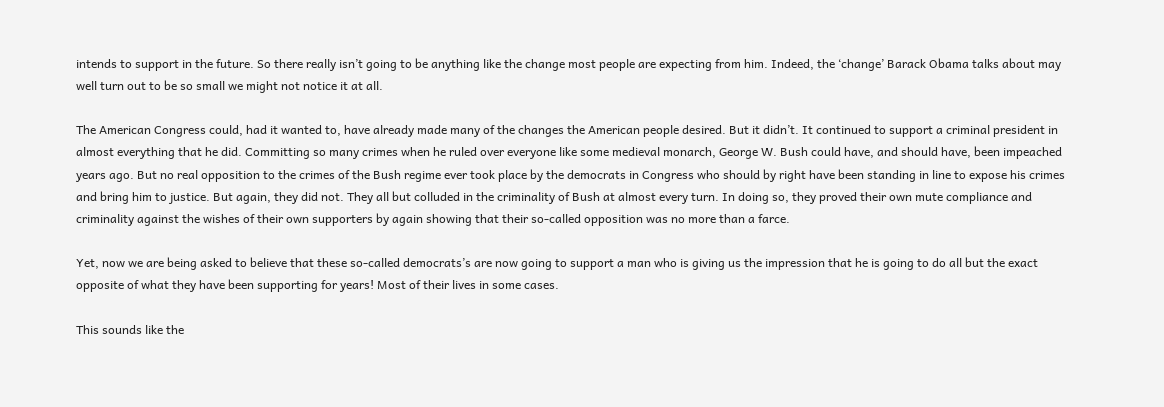intends to support in the future. So there really isn’t going to be anything like the change most people are expecting from him. Indeed, the ‘change’ Barack Obama talks about may well turn out to be so small we might not notice it at all.

The American Congress could, had it wanted to, have already made many of the changes the American people desired. But it didn’t. It continued to support a criminal president in almost everything that he did. Committing so many crimes when he ruled over everyone like some medieval monarch, George W. Bush could have, and should have, been impeached years ago. But no real opposition to the crimes of the Bush regime ever took place by the democrats in Congress who should by right have been standing in line to expose his crimes and bring him to justice. But again, they did not. They all but colluded in the criminality of Bush at almost every turn. In doing so, they proved their own mute compliance and criminality against the wishes of their own supporters by again showing that their so-called opposition was no more than a farce.

Yet, now we are being asked to believe that these so-called democrats’s are now going to support a man who is giving us the impression that he is going to do all but the exact opposite of what they have been supporting for years! Most of their lives in some cases.

This sounds like the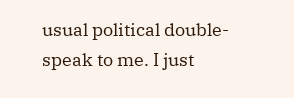usual political double-speak to me. I just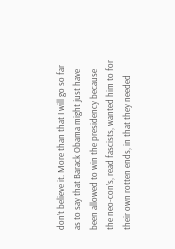don’t believe it. More than that I will go so far as to say that Barack Obama might just have been allowed to win the presidency because the neo-con’s, read fascists, wanted him to for their own rotten ends, in that they needed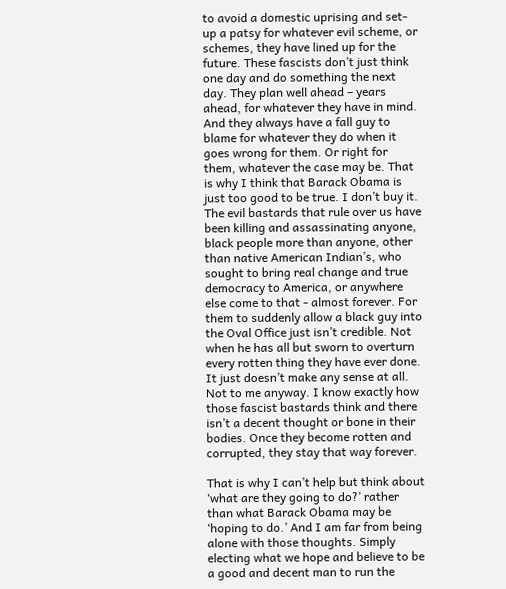to avoid a domestic uprising and set-up a patsy for whatever evil scheme, or schemes, they have lined up for the future. These fascists don’t just think one day and do something the next day. They plan well ahead – years ahead, for whatever they have in mind. And they always have a fall guy to blame for whatever they do when it goes wrong for them. Or right for them, whatever the case may be. That is why I think that Barack Obama is just too good to be true. I don’t buy it. The evil bastards that rule over us have been killing and assassinating anyone, black people more than anyone, other than native American Indian’s, who sought to bring real change and true democracy to America, or anywhere else come to that - almost forever. For them to suddenly allow a black guy into the Oval Office just isn’t credible. Not when he has all but sworn to overturn every rotten thing they have ever done. It just doesn’t make any sense at all. Not to me anyway. I know exactly how those fascist bastards think and there isn’t a decent thought or bone in their bodies. Once they become rotten and corrupted, they stay that way forever.

That is why I can’t help but think about ‘what are they going to do?’ rather than what Barack Obama may be ‘hoping to do.’ And I am far from being alone with those thoughts. Simply electing what we hope and believe to be a good and decent man to run the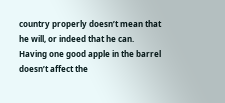country properly doesn’t mean that he will, or indeed that he can. Having one good apple in the barrel doesn’t affect the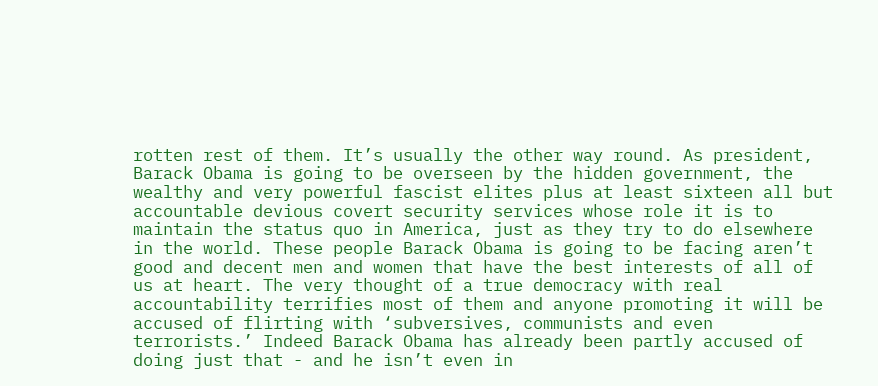rotten rest of them. It’s usually the other way round. As president, Barack Obama is going to be overseen by the hidden government, the wealthy and very powerful fascist elites plus at least sixteen all but accountable devious covert security services whose role it is to maintain the status quo in America, just as they try to do elsewhere in the world. These people Barack Obama is going to be facing aren’t good and decent men and women that have the best interests of all of us at heart. The very thought of a true democracy with real accountability terrifies most of them and anyone promoting it will be accused of flirting with ‘subversives, communists and even terrorists.’ Indeed Barack Obama has already been partly accused of doing just that - and he isn’t even in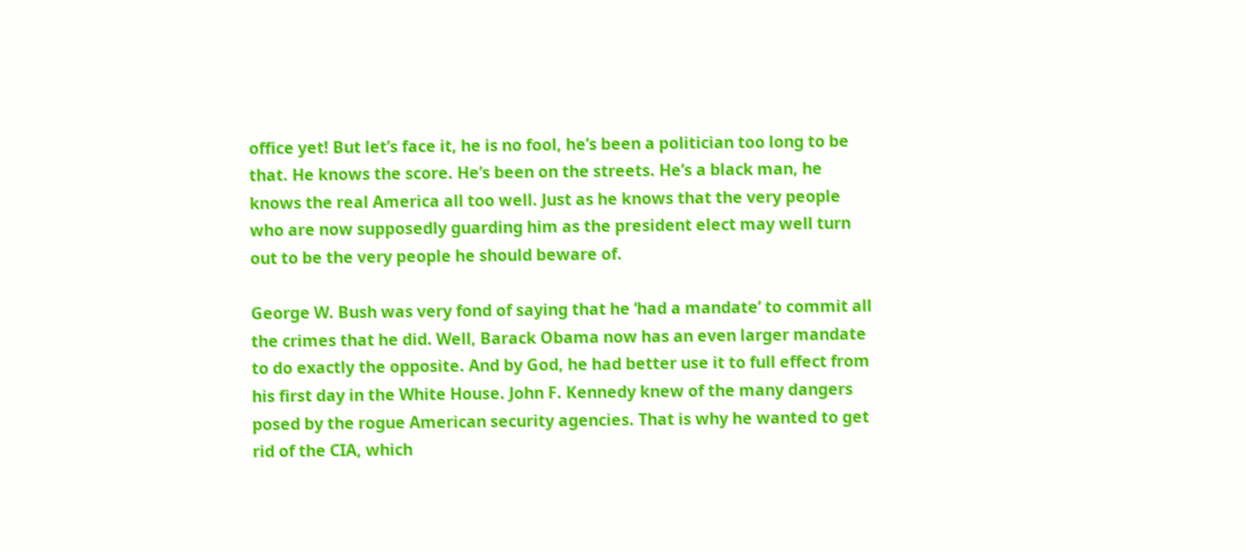office yet! But let’s face it, he is no fool, he’s been a politician too long to be that. He knows the score. He’s been on the streets. He’s a black man, he knows the real America all too well. Just as he knows that the very people who are now supposedly guarding him as the president elect may well turn out to be the very people he should beware of.

George W. Bush was very fond of saying that he ‘had a mandate’ to commit all the crimes that he did. Well, Barack Obama now has an even larger mandate to do exactly the opposite. And by God, he had better use it to full effect from his first day in the White House. John F. Kennedy knew of the many dangers posed by the rogue American security agencies. That is why he wanted to get rid of the CIA, which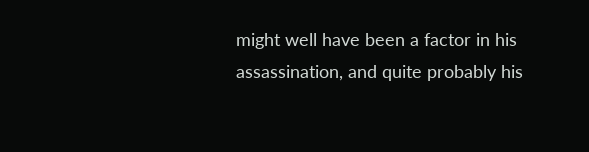might well have been a factor in his assassination, and quite probably his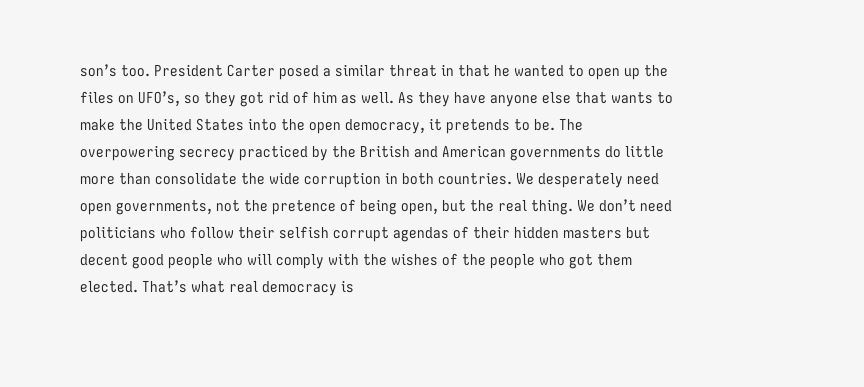son’s too. President Carter posed a similar threat in that he wanted to open up the files on UFO’s, so they got rid of him as well. As they have anyone else that wants to make the United States into the open democracy, it pretends to be. The overpowering secrecy practiced by the British and American governments do little more than consolidate the wide corruption in both countries. We desperately need open governments, not the pretence of being open, but the real thing. We don’t need politicians who follow their selfish corrupt agendas of their hidden masters but decent good people who will comply with the wishes of the people who got them elected. That’s what real democracy is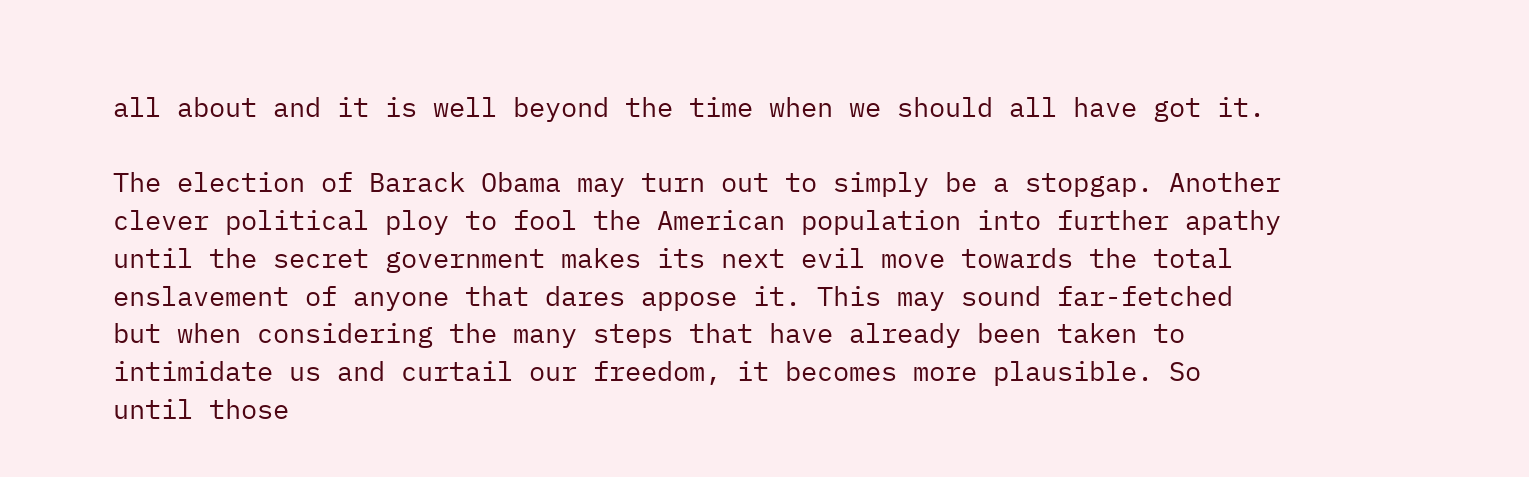all about and it is well beyond the time when we should all have got it.

The election of Barack Obama may turn out to simply be a stopgap. Another clever political ploy to fool the American population into further apathy until the secret government makes its next evil move towards the total enslavement of anyone that dares appose it. This may sound far-fetched but when considering the many steps that have already been taken to intimidate us and curtail our freedom, it becomes more plausible. So until those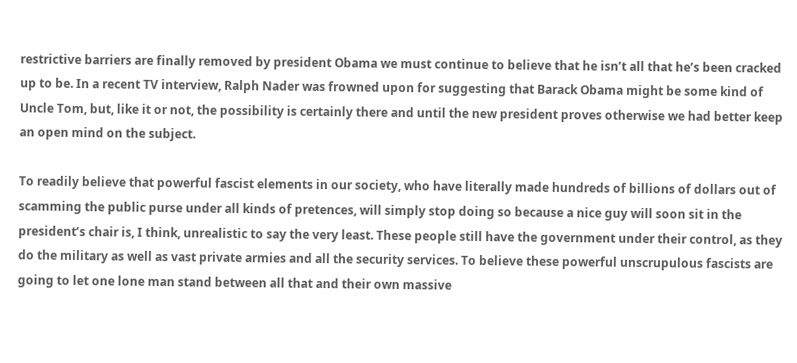restrictive barriers are finally removed by president Obama we must continue to believe that he isn’t all that he’s been cracked up to be. In a recent TV interview, Ralph Nader was frowned upon for suggesting that Barack Obama might be some kind of Uncle Tom, but, like it or not, the possibility is certainly there and until the new president proves otherwise we had better keep an open mind on the subject.

To readily believe that powerful fascist elements in our society, who have literally made hundreds of billions of dollars out of scamming the public purse under all kinds of pretences, will simply stop doing so because a nice guy will soon sit in the president’s chair is, I think, unrealistic to say the very least. These people still have the government under their control, as they do the military as well as vast private armies and all the security services. To believe these powerful unscrupulous fascists are going to let one lone man stand between all that and their own massive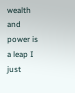wealth and power is a leap I just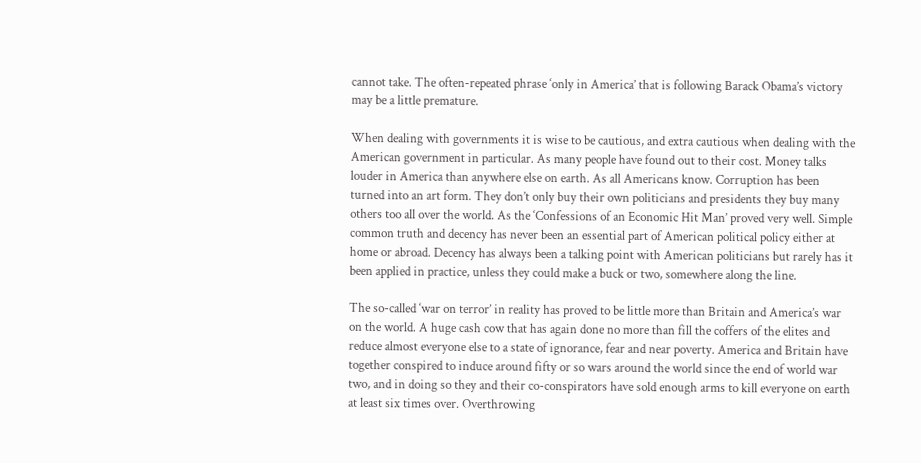cannot take. The often-repeated phrase ‘only in America’ that is following Barack Obama’s victory may be a little premature.

When dealing with governments it is wise to be cautious, and extra cautious when dealing with the American government in particular. As many people have found out to their cost. Money talks louder in America than anywhere else on earth. As all Americans know. Corruption has been turned into an art form. They don’t only buy their own politicians and presidents they buy many others too all over the world. As the ‘Confessions of an Economic Hit Man’ proved very well. Simple common truth and decency has never been an essential part of American political policy either at home or abroad. Decency has always been a talking point with American politicians but rarely has it been applied in practice, unless they could make a buck or two, somewhere along the line.

The so-called ‘war on terror’ in reality has proved to be little more than Britain and America’s war on the world. A huge cash cow that has again done no more than fill the coffers of the elites and reduce almost everyone else to a state of ignorance, fear and near poverty. America and Britain have together conspired to induce around fifty or so wars around the world since the end of world war two, and in doing so they and their co-conspirators have sold enough arms to kill everyone on earth at least six times over. Overthrowing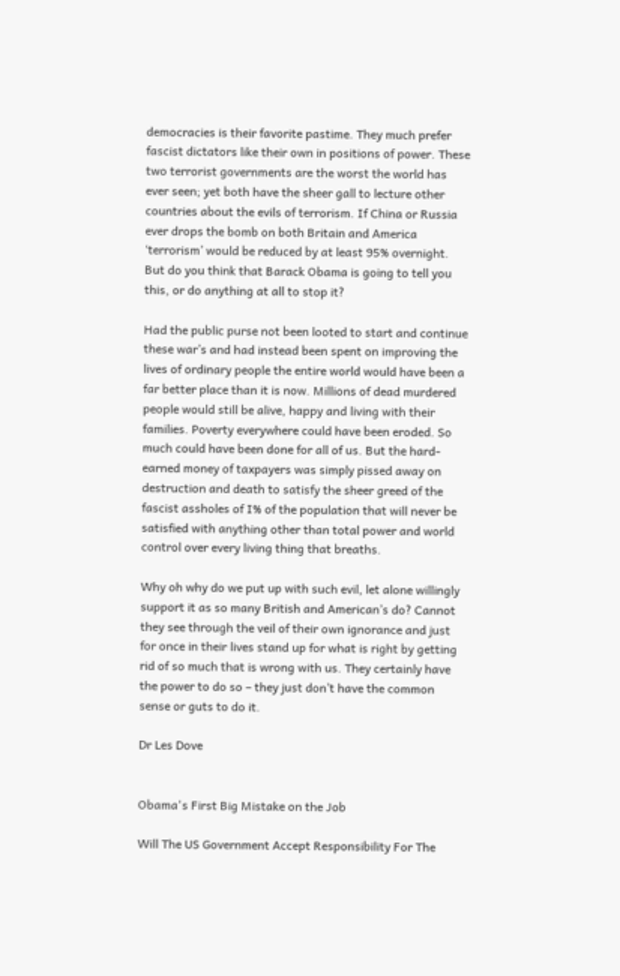democracies is their favorite pastime. They much prefer fascist dictators like their own in positions of power. These two terrorist governments are the worst the world has ever seen; yet both have the sheer gall to lecture other countries about the evils of terrorism. If China or Russia ever drops the bomb on both Britain and America ‘terrorism’ would be reduced by at least 95% overnight. But do you think that Barack Obama is going to tell you this, or do anything at all to stop it?

Had the public purse not been looted to start and continue these war’s and had instead been spent on improving the lives of ordinary people the entire world would have been a far better place than it is now. Millions of dead murdered people would still be alive, happy and living with their families. Poverty everywhere could have been eroded. So much could have been done for all of us. But the hard-earned money of taxpayers was simply pissed away on destruction and death to satisfy the sheer greed of the fascist assholes of I% of the population that will never be satisfied with anything other than total power and world control over every living thing that breaths.

Why oh why do we put up with such evil, let alone willingly support it as so many British and American’s do? Cannot they see through the veil of their own ignorance and just for once in their lives stand up for what is right by getting rid of so much that is wrong with us. They certainly have the power to do so – they just don’t have the common sense or guts to do it.

Dr Les Dove


Obama's First Big Mistake on the Job

Will The US Government Accept Responsibility For The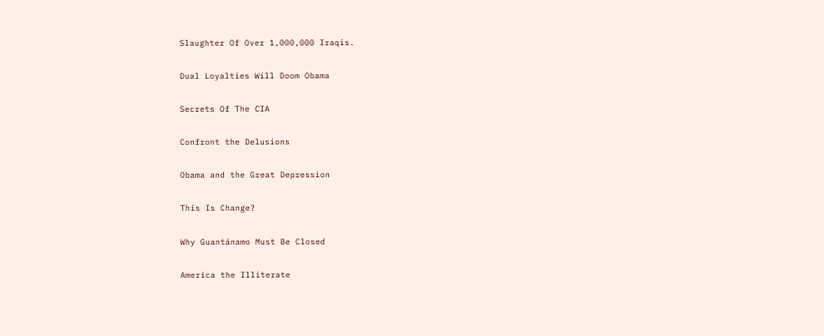Slaughter Of Over 1,000,000 Iraqis.

Dual Loyalties Will Doom Obama

Secrets Of The CIA

Confront the Delusions

Obama and the Great Depression

This Is Change?

Why Guantánamo Must Be Closed

America the Illiterate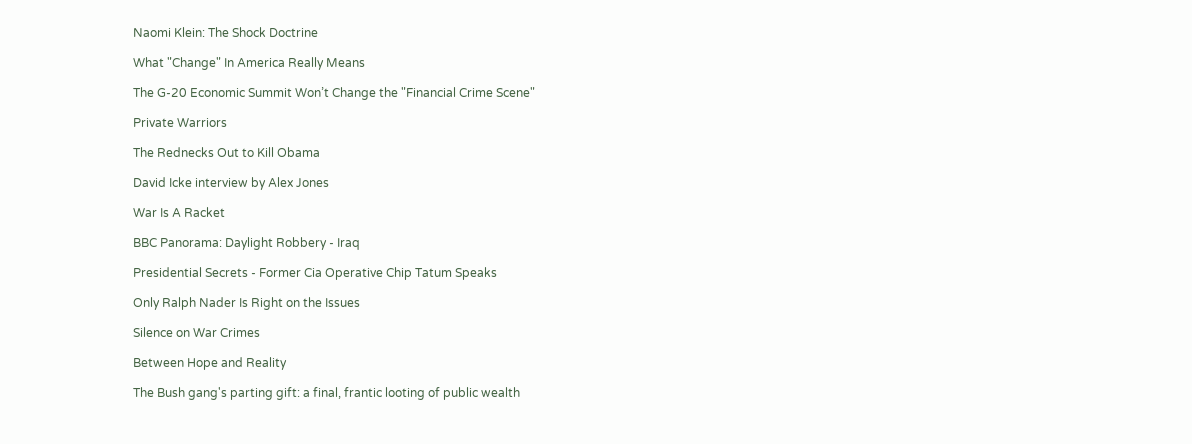Naomi Klein: The Shock Doctrine

What "Change" In America Really Means

The G-20 Economic Summit Won’t Change the "Financial Crime Scene"

Private Warriors

The Rednecks Out to Kill Obama

David Icke interview by Alex Jones

War Is A Racket

BBC Panorama: Daylight Robbery - Iraq

Presidential Secrets - Former Cia Operative Chip Tatum Speaks

Only Ralph Nader Is Right on the Issues

Silence on War Crimes

Between Hope and Reality

The Bush gang's parting gift: a final, frantic looting of public wealth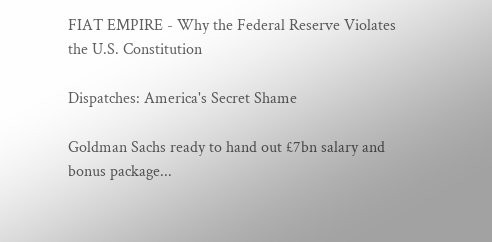FIAT EMPIRE - Why the Federal Reserve Violates the U.S. Constitution

Dispatches: America's Secret Shame

Goldman Sachs ready to hand out £7bn salary and bonus package...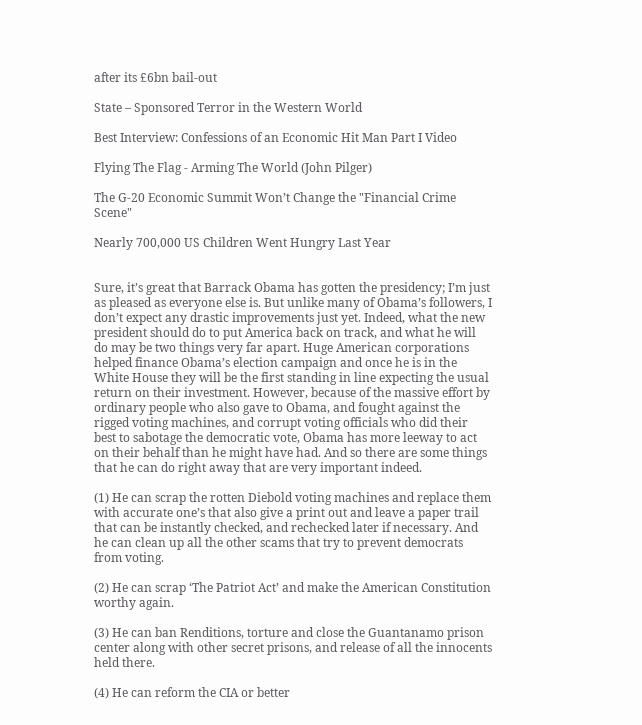after its £6bn bail-out

State – Sponsored Terror in the Western World

Best Interview: Confessions of an Economic Hit Man Part I Video

Flying The Flag - Arming The World (John Pilger)

The G-20 Economic Summit Won’t Change the "Financial Crime Scene"

Nearly 700,000 US Children Went Hungry Last Year


Sure, it’s great that Barrack Obama has gotten the presidency; I’m just as pleased as everyone else is. But unlike many of Obama’s followers, I don’t expect any drastic improvements just yet. Indeed, what the new president should do to put America back on track, and what he will do may be two things very far apart. Huge American corporations helped finance Obama’s election campaign and once he is in the White House they will be the first standing in line expecting the usual return on their investment. However, because of the massive effort by ordinary people who also gave to Obama, and fought against the rigged voting machines, and corrupt voting officials who did their best to sabotage the democratic vote, Obama has more leeway to act on their behalf than he might have had. And so there are some things that he can do right away that are very important indeed.

(1) He can scrap the rotten Diebold voting machines and replace them with accurate one’s that also give a print out and leave a paper trail that can be instantly checked, and rechecked later if necessary. And he can clean up all the other scams that try to prevent democrats from voting.

(2) He can scrap ‘The Patriot Act’ and make the American Constitution worthy again.

(3) He can ban Renditions, torture and close the Guantanamo prison center along with other secret prisons, and release of all the innocents held there.

(4) He can reform the CIA or better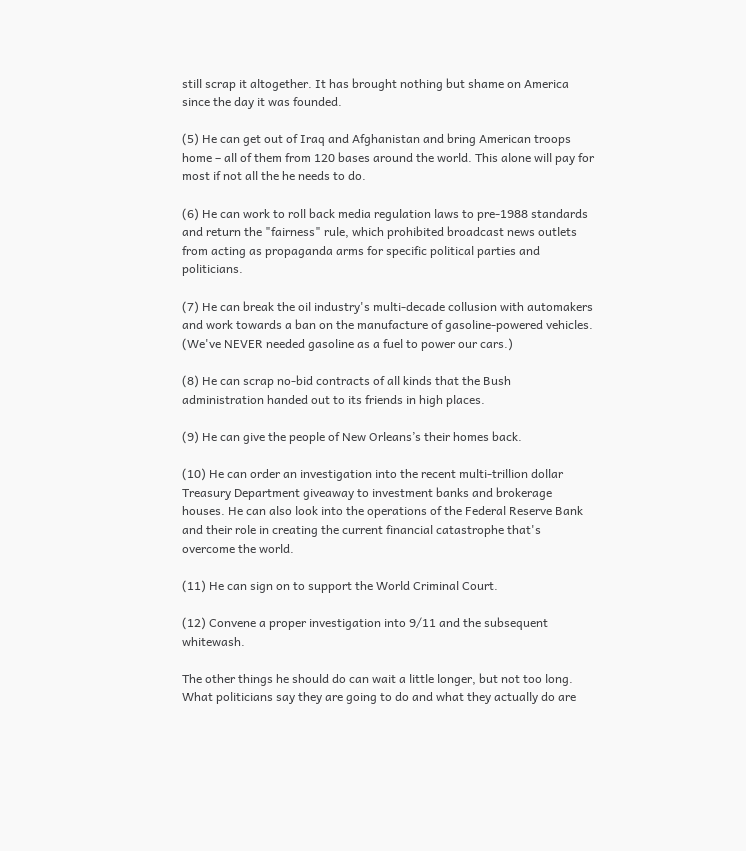still scrap it altogether. It has brought nothing but shame on America since the day it was founded.

(5) He can get out of Iraq and Afghanistan and bring American troops home – all of them from 120 bases around the world. This alone will pay for most if not all the he needs to do.

(6) He can work to roll back media regulation laws to pre-1988 standards and return the "fairness" rule, which prohibited broadcast news outlets from acting as propaganda arms for specific political parties and politicians.

(7) He can break the oil industry's multi-decade collusion with automakers and work towards a ban on the manufacture of gasoline-powered vehicles. (We've NEVER needed gasoline as a fuel to power our cars.)

(8) He can scrap no-bid contracts of all kinds that the Bush administration handed out to its friends in high places.

(9) He can give the people of New Orleans’s their homes back.

(10) He can order an investigation into the recent multi-trillion dollar Treasury Department giveaway to investment banks and brokerage houses. He can also look into the operations of the Federal Reserve Bank and their role in creating the current financial catastrophe that's overcome the world.

(11) He can sign on to support the World Criminal Court.

(12) Convene a proper investigation into 9/11 and the subsequent whitewash.

The other things he should do can wait a little longer, but not too long. What politicians say they are going to do and what they actually do are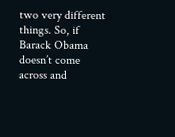two very different things. So, if Barack Obama doesn’t come across and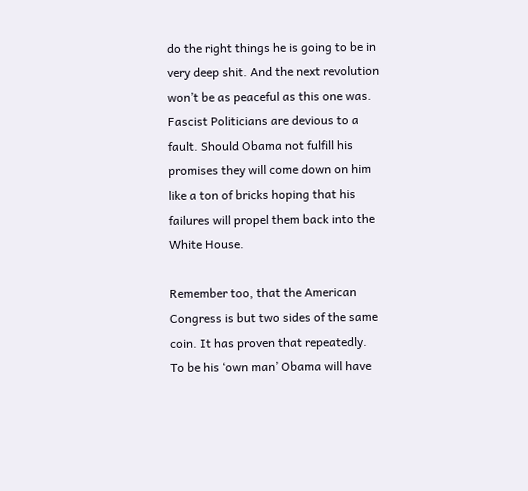do the right things he is going to be in very deep shit. And the next revolution won’t be as peaceful as this one was. Fascist Politicians are devious to a fault. Should Obama not fulfill his promises they will come down on him like a ton of bricks hoping that his failures will propel them back into the White House.

Remember too, that the American Congress is but two sides of the same coin. It has proven that repeatedly. To be his ‘own man’ Obama will have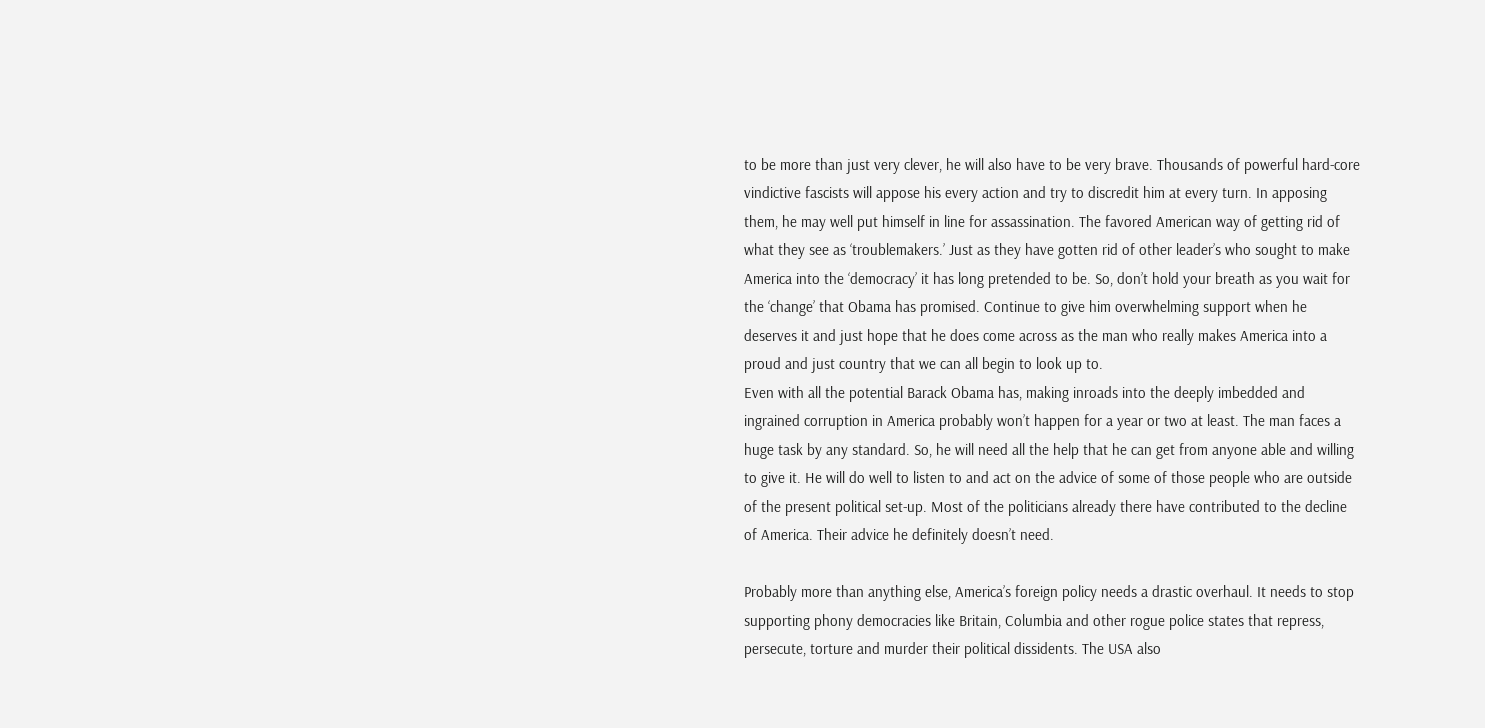to be more than just very clever, he will also have to be very brave. Thousands of powerful hard-core vindictive fascists will appose his every action and try to discredit him at every turn. In apposing them, he may well put himself in line for assassination. The favored American way of getting rid of what they see as ‘troublemakers.’ Just as they have gotten rid of other leader’s who sought to make America into the ‘democracy’ it has long pretended to be. So, don’t hold your breath as you wait for the ‘change’ that Obama has promised. Continue to give him overwhelming support when he deserves it and just hope that he does come across as the man who really makes America into a proud and just country that we can all begin to look up to.
Even with all the potential Barack Obama has, making inroads into the deeply imbedded and ingrained corruption in America probably won’t happen for a year or two at least. The man faces a huge task by any standard. So, he will need all the help that he can get from anyone able and willing to give it. He will do well to listen to and act on the advice of some of those people who are outside of the present political set-up. Most of the politicians already there have contributed to the decline of America. Their advice he definitely doesn’t need.

Probably more than anything else, America’s foreign policy needs a drastic overhaul. It needs to stop supporting phony democracies like Britain, Columbia and other rogue police states that repress, persecute, torture and murder their political dissidents. The USA also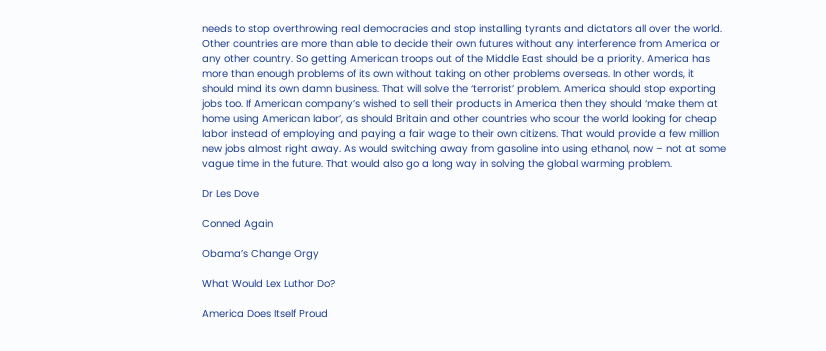needs to stop overthrowing real democracies and stop installing tyrants and dictators all over the world. Other countries are more than able to decide their own futures without any interference from America or any other country. So getting American troops out of the Middle East should be a priority. America has more than enough problems of its own without taking on other problems overseas. In other words, it should mind its own damn business. That will solve the ‘terrorist’ problem. America should stop exporting jobs too. If American company’s wished to sell their products in America then they should ‘make them at home using American labor’, as should Britain and other countries who scour the world looking for cheap labor instead of employing and paying a fair wage to their own citizens. That would provide a few million new jobs almost right away. As would switching away from gasoline into using ethanol, now – not at some vague time in the future. That would also go a long way in solving the global warming problem.

Dr Les Dove

Conned Again

Obama’s Change Orgy

What Would Lex Luthor Do?

America Does Itself Proud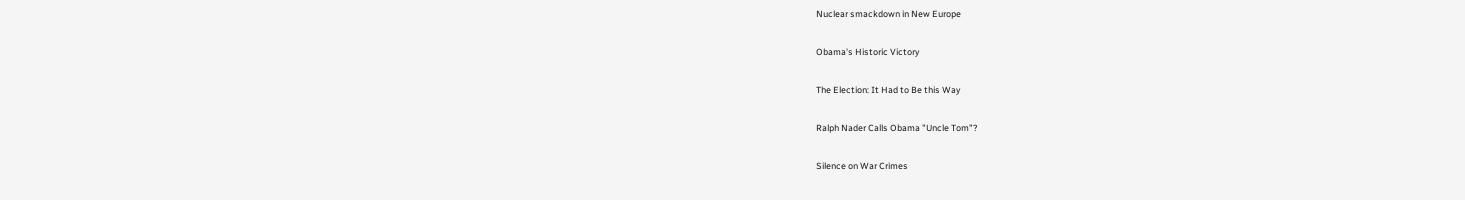Nuclear smackdown in New Europe

Obama's Historic Victory

The Election: It Had to Be this Way

Ralph Nader Calls Obama "Uncle Tom"?

Silence on War Crimes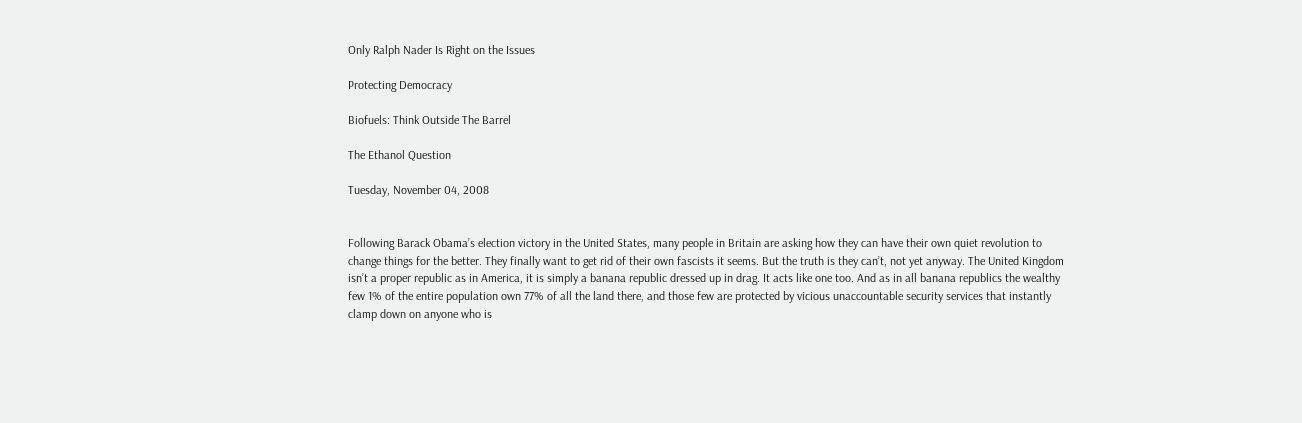Only Ralph Nader Is Right on the Issues

Protecting Democracy

Biofuels: Think Outside The Barrel

The Ethanol Question

Tuesday, November 04, 2008


Following Barack Obama’s election victory in the United States, many people in Britain are asking how they can have their own quiet revolution to change things for the better. They finally want to get rid of their own fascists it seems. But the truth is they can’t, not yet anyway. The United Kingdom isn’t a proper republic as in America, it is simply a banana republic dressed up in drag. It acts like one too. And as in all banana republics the wealthy few 1% of the entire population own 77% of all the land there, and those few are protected by vicious unaccountable security services that instantly clamp down on anyone who is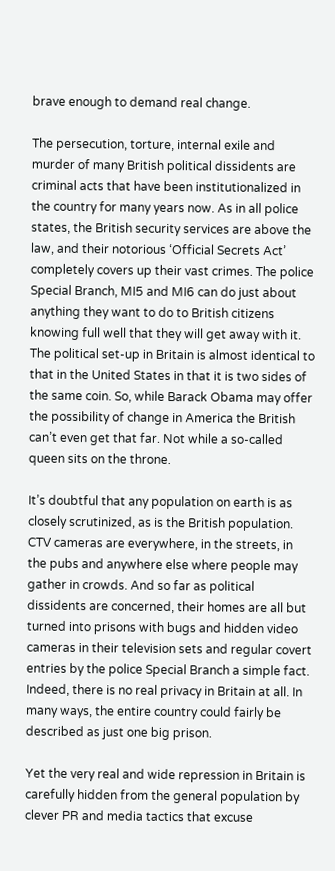brave enough to demand real change.

The persecution, torture, internal exile and murder of many British political dissidents are criminal acts that have been institutionalized in the country for many years now. As in all police states, the British security services are above the law, and their notorious ‘Official Secrets Act’ completely covers up their vast crimes. The police Special Branch, MI5 and MI6 can do just about anything they want to do to British citizens knowing full well that they will get away with it. The political set-up in Britain is almost identical to that in the United States in that it is two sides of the same coin. So, while Barack Obama may offer the possibility of change in America the British can’t even get that far. Not while a so-called queen sits on the throne.

It’s doubtful that any population on earth is as closely scrutinized, as is the British population. CTV cameras are everywhere, in the streets, in the pubs and anywhere else where people may gather in crowds. And so far as political dissidents are concerned, their homes are all but turned into prisons with bugs and hidden video cameras in their television sets and regular covert entries by the police Special Branch a simple fact. Indeed, there is no real privacy in Britain at all. In many ways, the entire country could fairly be described as just one big prison.

Yet the very real and wide repression in Britain is carefully hidden from the general population by clever PR and media tactics that excuse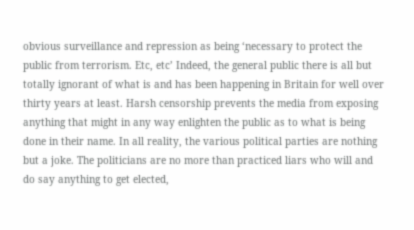obvious surveillance and repression as being ‘necessary to protect the public from terrorism. Etc, etc’ Indeed, the general public there is all but totally ignorant of what is and has been happening in Britain for well over thirty years at least. Harsh censorship prevents the media from exposing anything that might in any way enlighten the public as to what is being done in their name. In all reality, the various political parties are nothing but a joke. The politicians are no more than practiced liars who will and do say anything to get elected,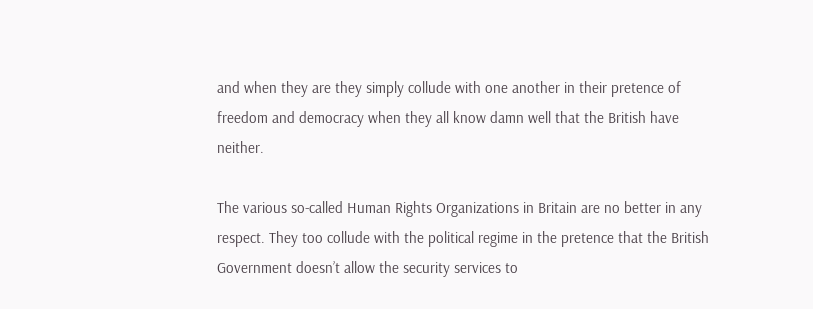and when they are they simply collude with one another in their pretence of freedom and democracy when they all know damn well that the British have neither.

The various so-called Human Rights Organizations in Britain are no better in any respect. They too collude with the political regime in the pretence that the British Government doesn’t allow the security services to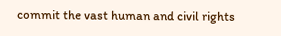commit the vast human and civil rights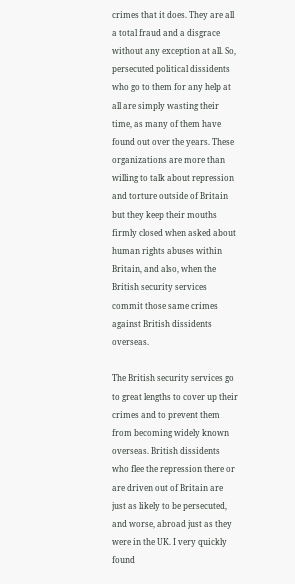crimes that it does. They are all a total fraud and a disgrace without any exception at all. So, persecuted political dissidents who go to them for any help at all are simply wasting their time, as many of them have found out over the years. These organizations are more than willing to talk about repression and torture outside of Britain but they keep their mouths firmly closed when asked about human rights abuses within Britain, and also, when the British security services commit those same crimes against British dissidents overseas.

The British security services go to great lengths to cover up their crimes and to prevent them from becoming widely known overseas. British dissidents who flee the repression there or are driven out of Britain are just as likely to be persecuted, and worse, abroad just as they were in the UK. I very quickly found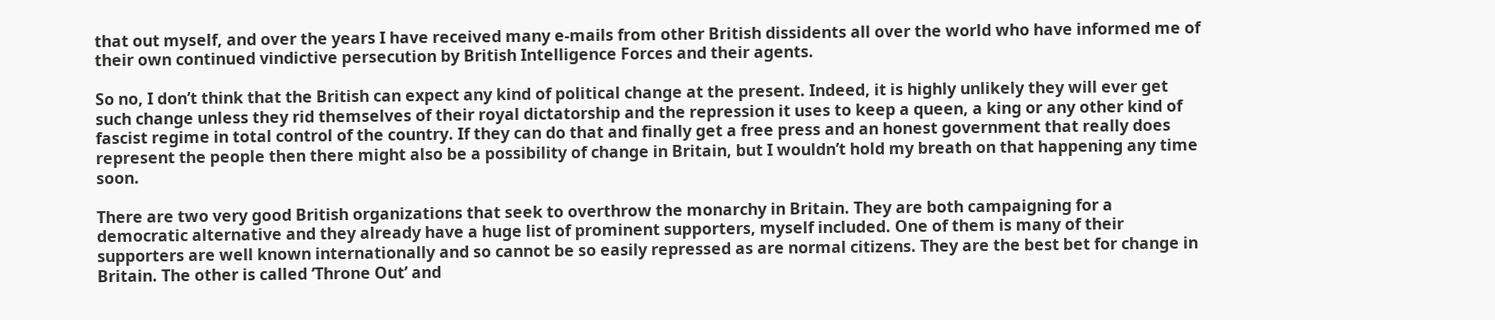that out myself, and over the years I have received many e-mails from other British dissidents all over the world who have informed me of their own continued vindictive persecution by British Intelligence Forces and their agents.

So no, I don’t think that the British can expect any kind of political change at the present. Indeed, it is highly unlikely they will ever get such change unless they rid themselves of their royal dictatorship and the repression it uses to keep a queen, a king or any other kind of fascist regime in total control of the country. If they can do that and finally get a free press and an honest government that really does represent the people then there might also be a possibility of change in Britain, but I wouldn’t hold my breath on that happening any time soon.

There are two very good British organizations that seek to overthrow the monarchy in Britain. They are both campaigning for a democratic alternative and they already have a huge list of prominent supporters, myself included. One of them is many of their supporters are well known internationally and so cannot be so easily repressed as are normal citizens. They are the best bet for change in Britain. The other is called ‘Throne Out’ and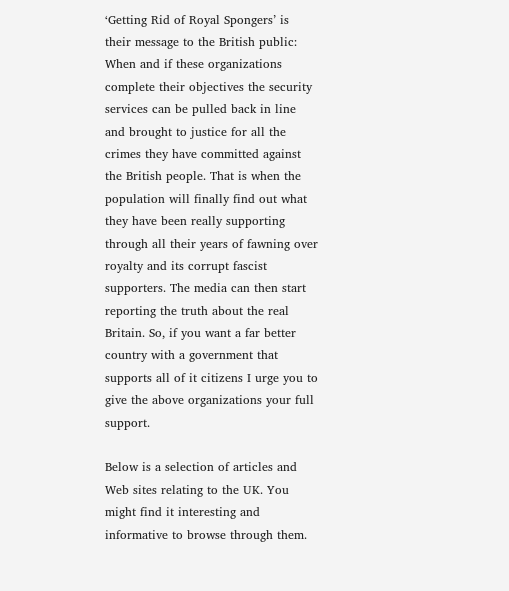‘Getting Rid of Royal Spongers’ is their message to the British public: When and if these organizations complete their objectives the security services can be pulled back in line and brought to justice for all the crimes they have committed against the British people. That is when the population will finally find out what they have been really supporting through all their years of fawning over royalty and its corrupt fascist supporters. The media can then start reporting the truth about the real Britain. So, if you want a far better country with a government that supports all of it citizens I urge you to give the above organizations your full support.

Below is a selection of articles and Web sites relating to the UK. You might find it interesting and informative to browse through them.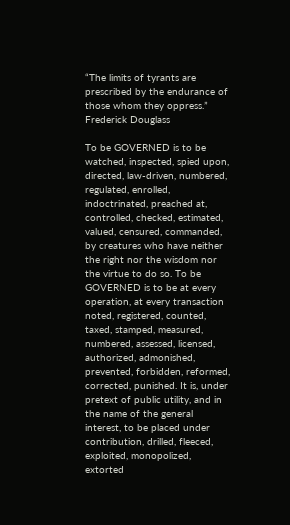“The limits of tyrants are prescribed by the endurance of those whom they oppress.”
Frederick Douglass

To be GOVERNED is to be watched, inspected, spied upon, directed, law-driven, numbered, regulated, enrolled, indoctrinated, preached at, controlled, checked, estimated, valued, censured, commanded, by creatures who have neither the right nor the wisdom nor the virtue to do so. To be GOVERNED is to be at every operation, at every transaction noted, registered, counted, taxed, stamped, measured, numbered, assessed, licensed, authorized, admonished, prevented, forbidden, reformed, corrected, punished. It is, under pretext of public utility, and in the name of the general interest, to be placed under contribution, drilled, fleeced, exploited, monopolized, extorted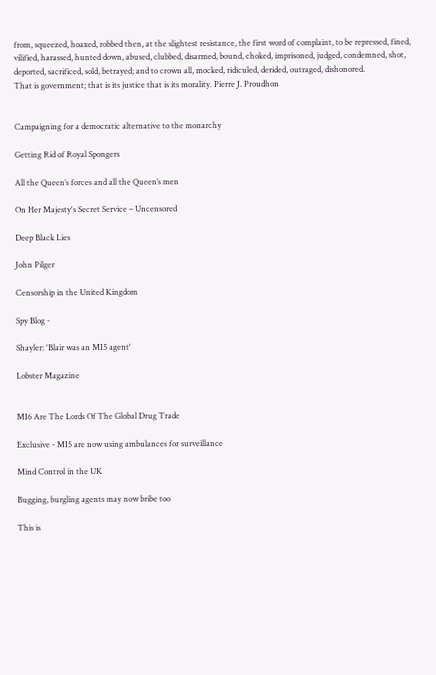from, squeezed, hoaxed, robbed then, at the slightest resistance, the first word of complaint, to be repressed, fined, vilified, harassed, hunted down, abused, clubbed, disarmed, bound, choked, imprisoned, judged, condemned, shot, deported, sacrificed, sold, betrayed; and to crown all, mocked, ridiculed, derided, outraged, dishonored.
That is government; that is its justice that is its morality. Pierre J. Proudhon


Campaigning for a democratic alternative to the monarchy

Getting Rid of Royal Spongers

All the Queen’s forces and all the Queen’s men

On Her Majesty's Secret Service – Uncensored

Deep Black Lies

John Pilger

Censorship in the United Kingdom

Spy Blog -

Shayler: 'Blair was an MI5 agent'

Lobster Magazine


MI6 Are The Lords Of The Global Drug Trade

Exclusive - MI5 are now using ambulances for surveillance

Mind Control in the UK

Bugging, burgling agents may now bribe too

This is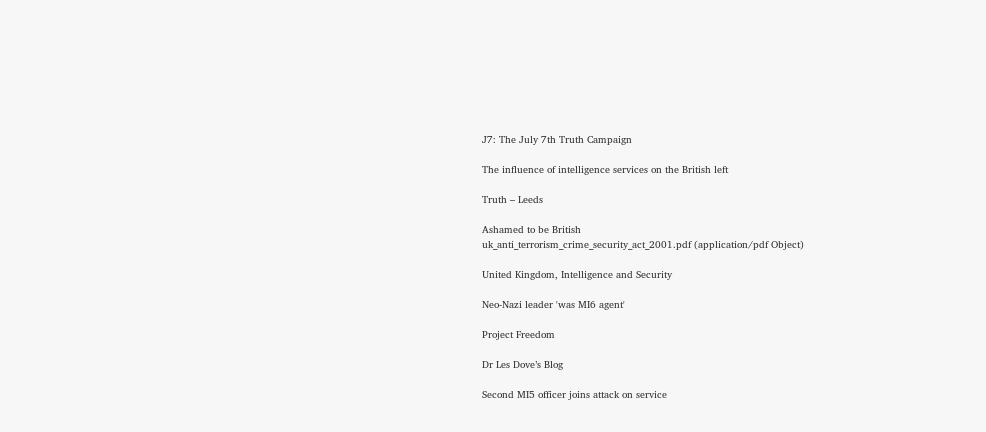J7: The July 7th Truth Campaign

The influence of intelligence services on the British left

Truth – Leeds

Ashamed to be British
uk_anti_terrorism_crime_security_act_2001.pdf (application/pdf Object)

United Kingdom, Intelligence and Security

Neo-Nazi leader 'was MI6 agent'

Project Freedom

Dr Les Dove’s Blog

Second MI5 officer joins attack on service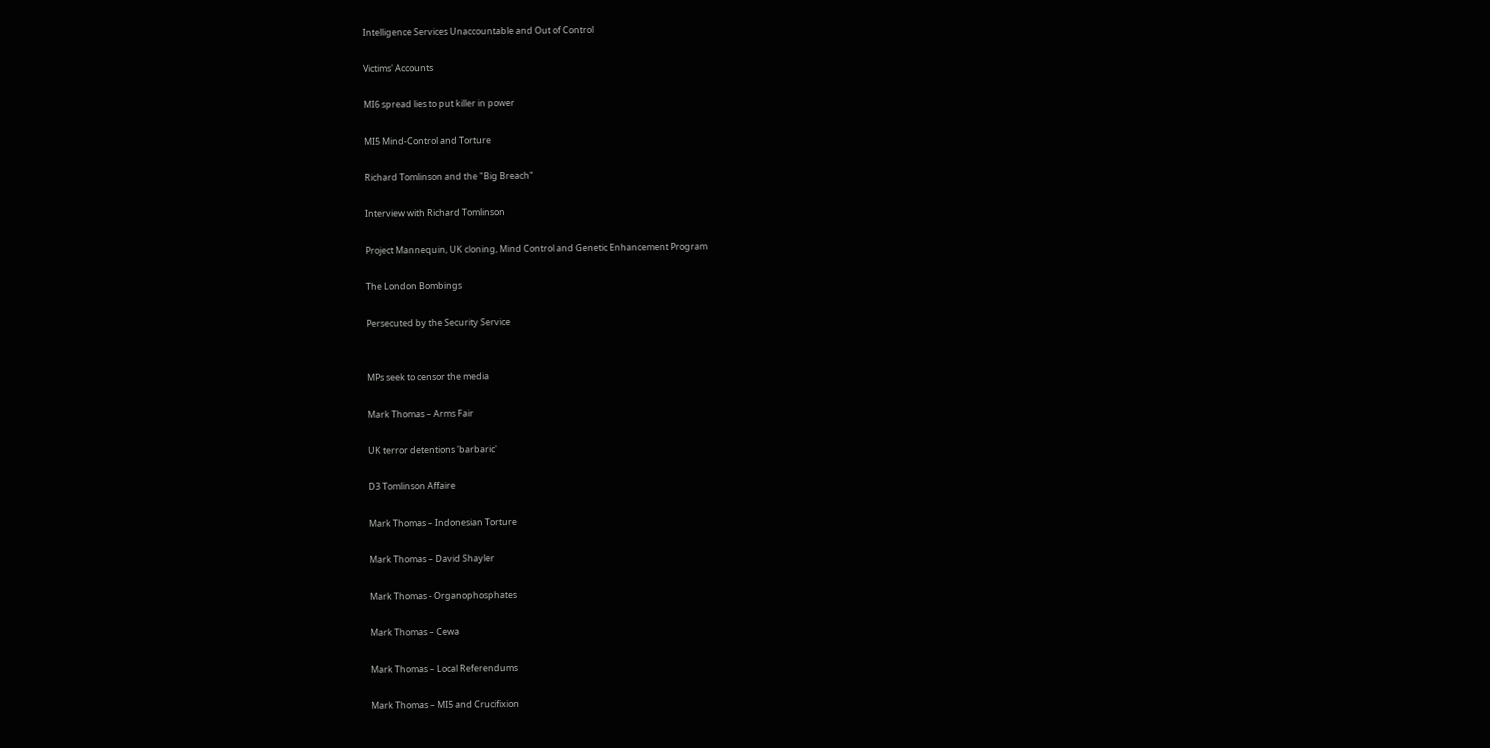Intelligence Services Unaccountable and Out of Control

Victims' Accounts

MI6 spread lies to put killer in power

MI5 Mind-Control and Torture

Richard Tomlinson and the "Big Breach"

Interview with Richard Tomlinson

Project Mannequin, UK cloning, Mind Control and Genetic Enhancement Program

The London Bombings

Persecuted by the Security Service


MPs seek to censor the media

Mark Thomas – Arms Fair

UK terror detentions 'barbaric'

D3 Tomlinson Affaire

Mark Thomas – Indonesian Torture

Mark Thomas – David Shayler

Mark Thomas - Organophosphates

Mark Thomas – Cewa

Mark Thomas – Local Referendums

Mark Thomas – MI5 and Crucifixion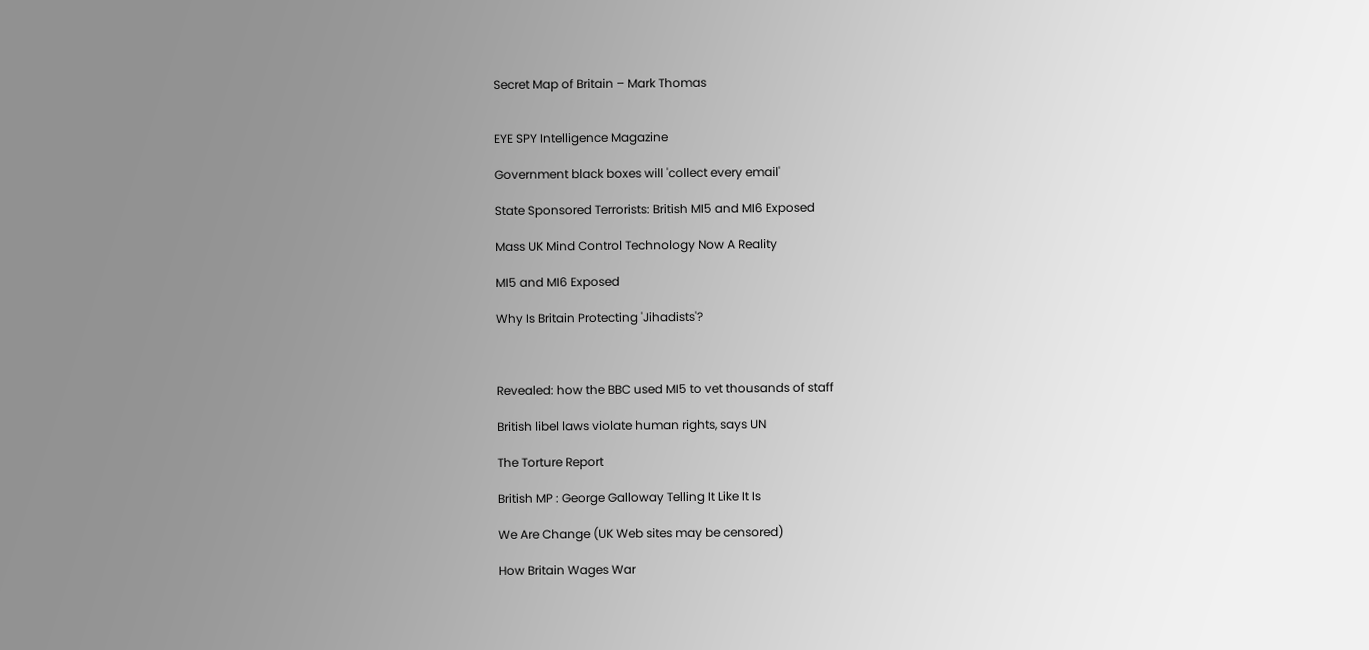Secret Map of Britain – Mark Thomas


EYE SPY Intelligence Magazine

Government black boxes will 'collect every email'

State Sponsored Terrorists: British MI5 and MI6 Exposed

Mass UK Mind Control Technology Now A Reality

MI5 and MI6 Exposed

Why Is Britain Protecting 'Jihadists'?



Revealed: how the BBC used MI5 to vet thousands of staff

British libel laws violate human rights, says UN

The Torture Report

British MP : George Galloway Telling It Like It Is

We Are Change (UK Web sites may be censored)

How Britain Wages War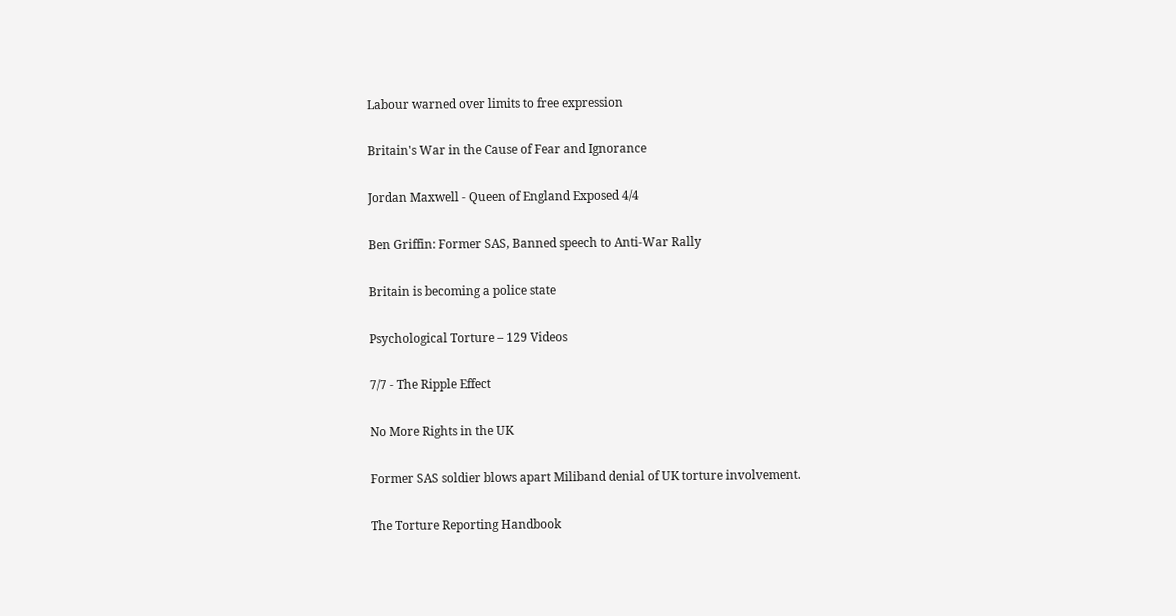Labour warned over limits to free expression

Britain's War in the Cause of Fear and Ignorance

Jordan Maxwell - Queen of England Exposed 4/4

Ben Griffin: Former SAS, Banned speech to Anti-War Rally

Britain is becoming a police state

Psychological Torture – 129 Videos

7/7 - The Ripple Effect

No More Rights in the UK

Former SAS soldier blows apart Miliband denial of UK torture involvement.

The Torture Reporting Handbook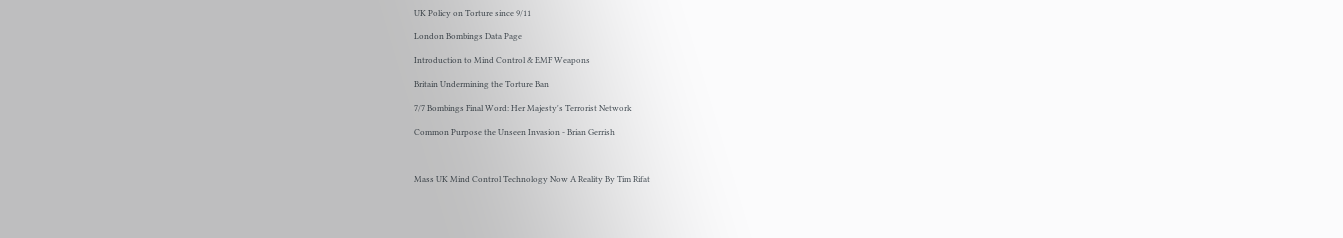UK Policy on Torture since 9/11

London Bombings Data Page

Introduction to Mind Control & EMF Weapons

Britain Undermining the Torture Ban

7/7 Bombings Final Word: Her Majesty's Terrorist Network

Common Purpose the Unseen Invasion - Brian Gerrish



Mass UK Mind Control Technology Now A Reality By Tim Rifat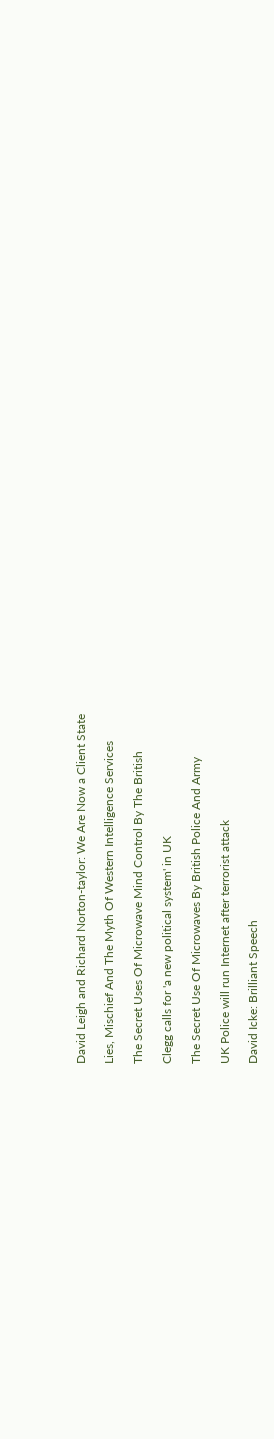David Leigh and Richard Norton-taylor: We Are Now a Client State

Lies, Mischief And The Myth Of Western Intelligence Services

The Secret Uses Of Microwave Mind Control By The British

Clegg calls for 'a new political system' in UK

The Secret Use Of Microwaves By British Police And Army

UK Police will run Internet after terrorist attack

David Icke: Brilliant Speech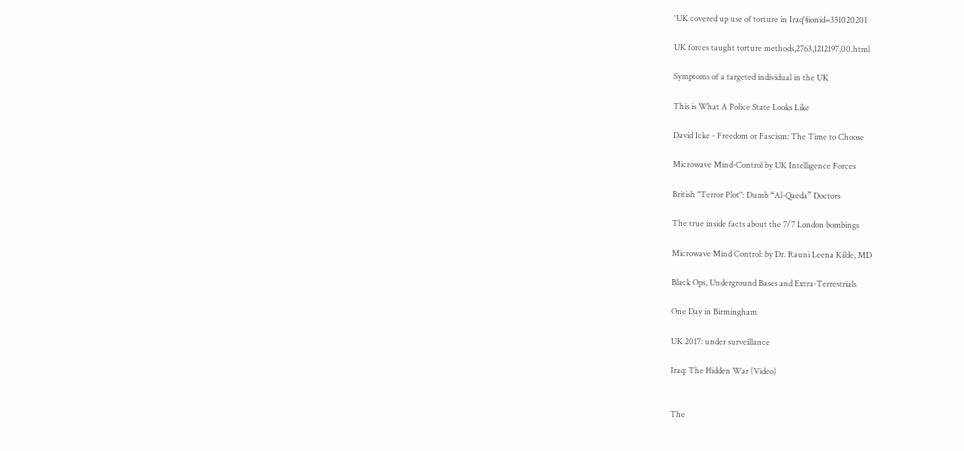'UK covered up use of torture in Iraq'§ionid=351020201

UK forces taught torture methods,2763,1212197,00.html

Symptoms of a targeted individual in the UK

This is What A Police State Looks Like

David Icke - Freedom or Fascism: The Time to Choose

Microwave Mind-Control by UK Intelligence Forces

British "Terror Plot": Dumb “Al-Qaeda” Doctors

The true inside facts about the 7/7 London bombings

Microwave Mind Control: by Dr. Rauni Leena Kilde, MD

Black Ops, Underground Bases and Extra-Terrestrials

One Day in Birmingham

UK 2017: under surveillance

Iraq: The Hidden War (Video)


The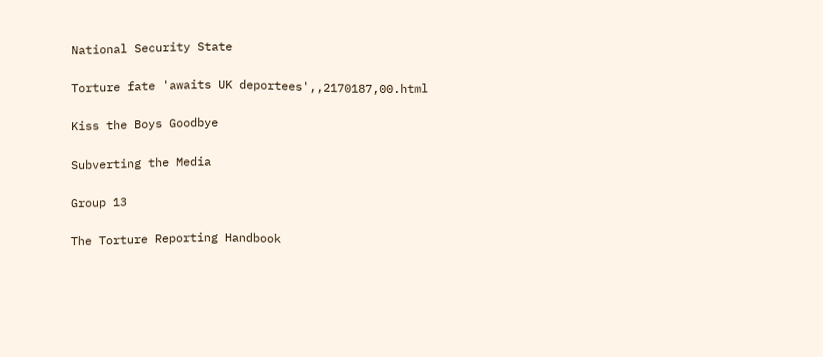National Security State

Torture fate 'awaits UK deportees',,2170187,00.html

Kiss the Boys Goodbye

Subverting the Media

Group 13

The Torture Reporting Handbook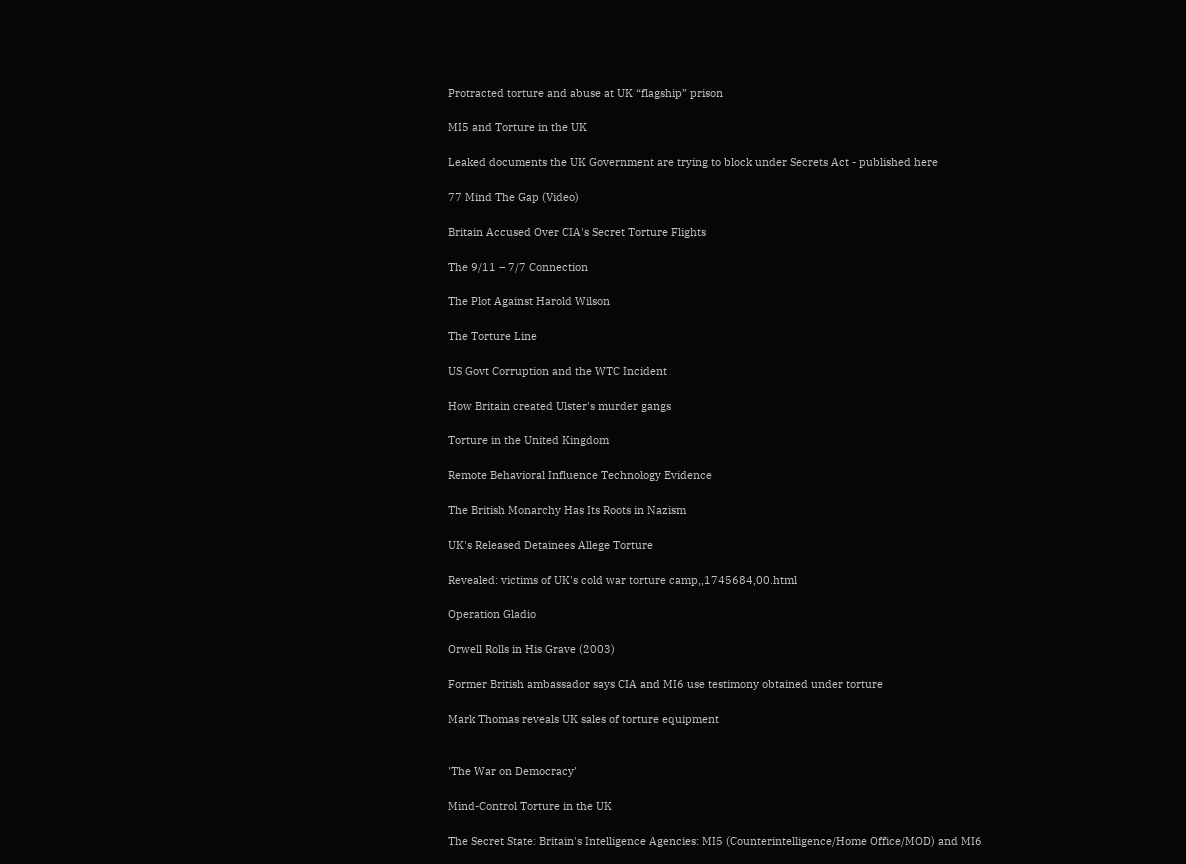Protracted torture and abuse at UK “flagship” prison

MI5 and Torture in the UK

Leaked documents the UK Government are trying to block under Secrets Act - published here

77 Mind The Gap (Video)

Britain Accused Over CIA's Secret Torture Flights

The 9/11 – 7/7 Connection

The Plot Against Harold Wilson

The Torture Line

US Govt Corruption and the WTC Incident

How Britain created Ulster's murder gangs

Torture in the United Kingdom

Remote Behavioral Influence Technology Evidence

The British Monarchy Has Its Roots in Nazism

UK's Released Detainees Allege Torture

Revealed: victims of UK's cold war torture camp,,1745684,00.html

Operation Gladio

Orwell Rolls in His Grave (2003)

Former British ambassador says CIA and MI6 use testimony obtained under torture

Mark Thomas reveals UK sales of torture equipment


'The War on Democracy'

Mind-Control Torture in the UK

The Secret State: Britain's Intelligence Agencies: MI5 (Counterintelligence/Home Office/MOD) and MI6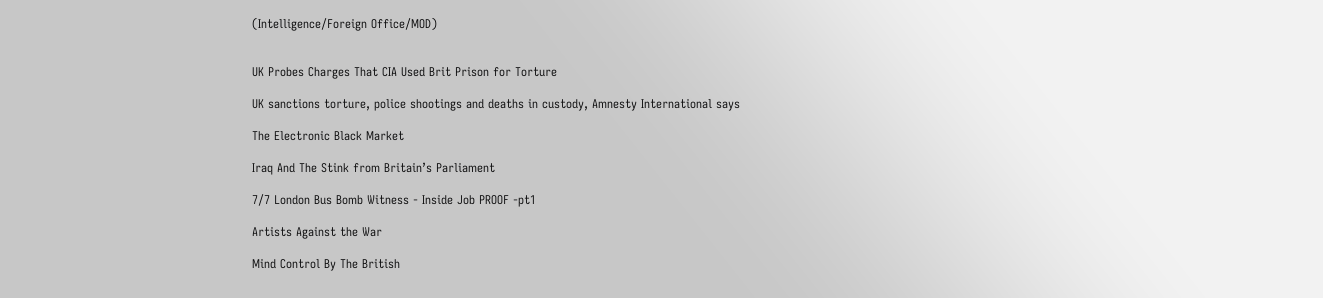(Intelligence/Foreign Office/MOD)


UK Probes Charges That CIA Used Brit Prison for Torture

UK sanctions torture, police shootings and deaths in custody, Amnesty International says

The Electronic Black Market

Iraq And The Stink from Britain’s Parliament

7/7 London Bus Bomb Witness - Inside Job PROOF -pt1

Artists Against the War

Mind Control By The British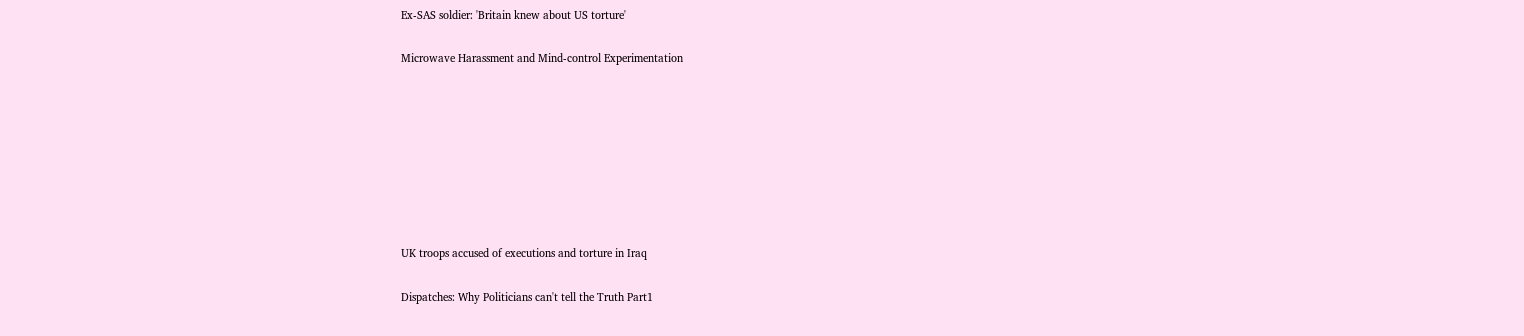Ex-SAS soldier: 'Britain knew about US torture'

Microwave Harassment and Mind-control Experimentation








UK troops accused of executions and torture in Iraq

Dispatches: Why Politicians can't tell the Truth Part1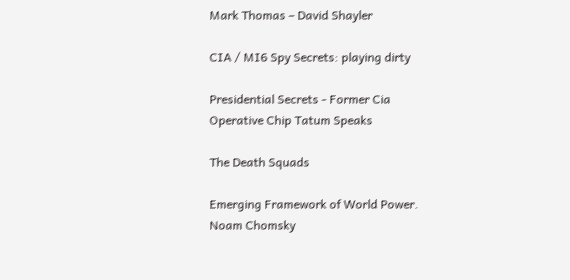Mark Thomas – David Shayler

CIA / MI6 Spy Secrets: playing dirty

Presidential Secrets - Former Cia Operative Chip Tatum Speaks

The Death Squads

Emerging Framework of World Power. Noam Chomsky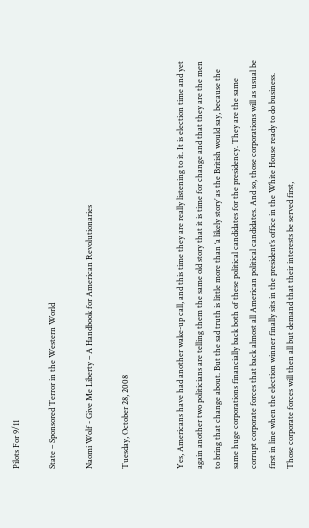Pilots For 9/11

State – Sponsored Terror in the Western World

Naomi Wolf - Give Me Liberty – A Handbook for American Revolutionaries

Tuesday, October 28, 2008


Yes, Americans have had another wake-up call, and this time they are really listening to it. It is election time and yet again another two politicians are telling them the same old story that it is time for change and that they are the men to bring that change about. But the sad truth is little more than ‘a likely story’ as the British would say, because the same huge corporations financially back both of these political candidates for the presidency. They are the same corrupt corporate forces that back almost all American political candidates. And so, those corporations will as usual be first in line when the election winner finally sits in the president’s office in the White House ready to do business. Those corporate forces will then all but demand that their interests be served first,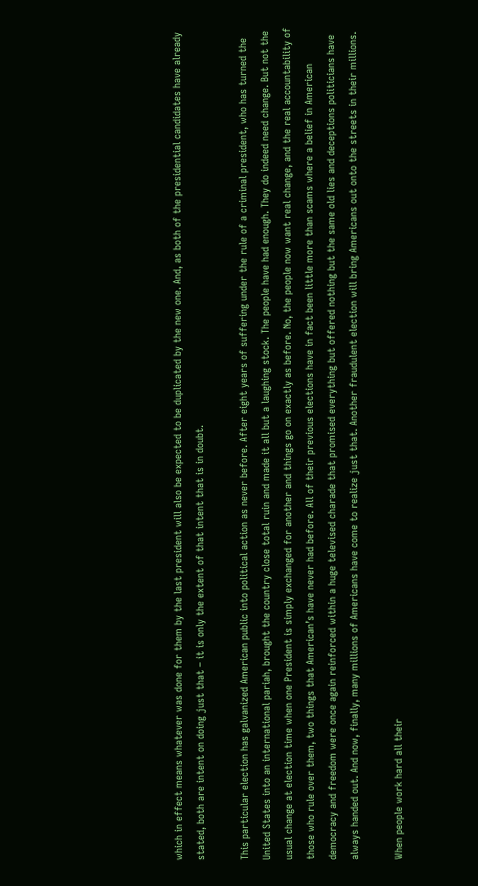which in effect means whatever was done for them by the last president will also be expected to be duplicated by the new one. And, as both of the presidential candidates have already stated, both are intent on doing just that – it is only the extent of that intent that is in doubt.

This particular election has galvanized American public into political action as never before. After eight years of suffering under the rule of a criminal president, who has turned the United States into an international pariah, brought the country close total ruin and made it all but a laughing stock. The people have had enough. They do indeed need change. But not the usual change at election time when one President is simply exchanged for another and things go on exactly as before. No, the people now want real change, and the real accountability of those who rule over them, two things that American’s have never had before. All of their previous elections have in fact been little more than scams where a belief in American democracy and freedom were once again reinforced within a huge televised charade that promised everything but offered nothing but the same old lies and deceptions politicians have always handed out. And now, finally, many millions of Americans have come to realize just that. Another fraudulent election will bring Americans out onto the streets in their millions.

When people work hard all their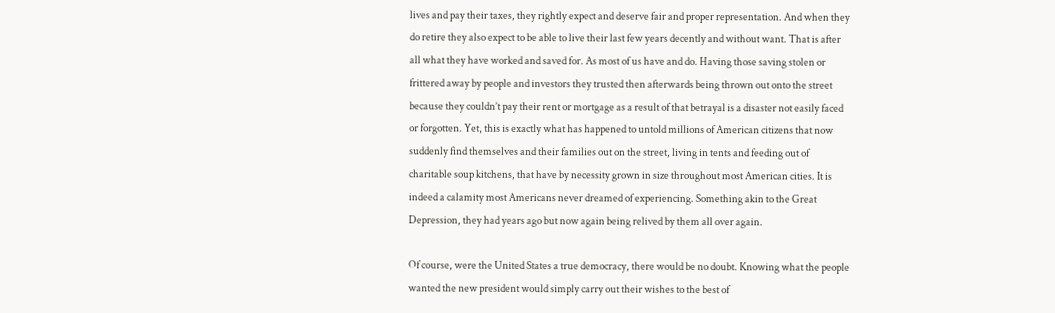lives and pay their taxes, they rightly expect and deserve fair and proper representation. And when they do retire they also expect to be able to live their last few years decently and without want. That is after all what they have worked and saved for. As most of us have and do. Having those saving stolen or frittered away by people and investors they trusted then afterwards being thrown out onto the street because they couldn’t pay their rent or mortgage as a result of that betrayal is a disaster not easily faced or forgotten. Yet, this is exactly what has happened to untold millions of American citizens that now suddenly find themselves and their families out on the street, living in tents and feeding out of charitable soup kitchens, that have by necessity grown in size throughout most American cities. It is indeed a calamity most Americans never dreamed of experiencing. Something akin to the Great Depression, they had years ago but now again being relived by them all over again.

Of course, were the United States a true democracy, there would be no doubt. Knowing what the people wanted the new president would simply carry out their wishes to the best of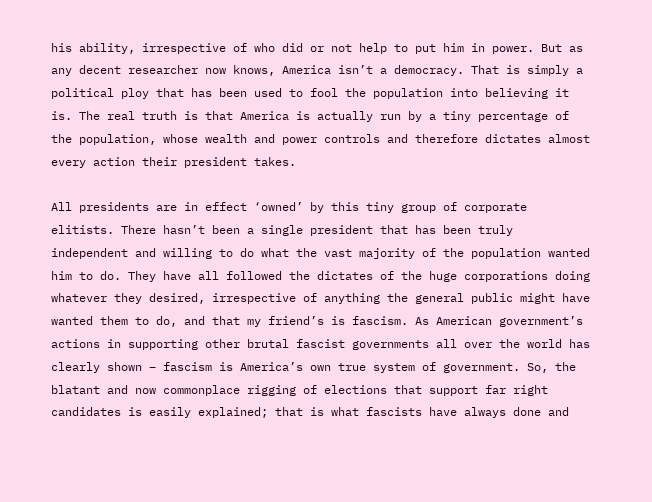his ability, irrespective of who did or not help to put him in power. But as any decent researcher now knows, America isn’t a democracy. That is simply a political ploy that has been used to fool the population into believing it is. The real truth is that America is actually run by a tiny percentage of the population, whose wealth and power controls and therefore dictates almost every action their president takes.

All presidents are in effect ‘owned’ by this tiny group of corporate elitists. There hasn’t been a single president that has been truly independent and willing to do what the vast majority of the population wanted him to do. They have all followed the dictates of the huge corporations doing whatever they desired, irrespective of anything the general public might have wanted them to do, and that my friend’s is fascism. As American government’s actions in supporting other brutal fascist governments all over the world has clearly shown – fascism is America’s own true system of government. So, the blatant and now commonplace rigging of elections that support far right candidates is easily explained; that is what fascists have always done and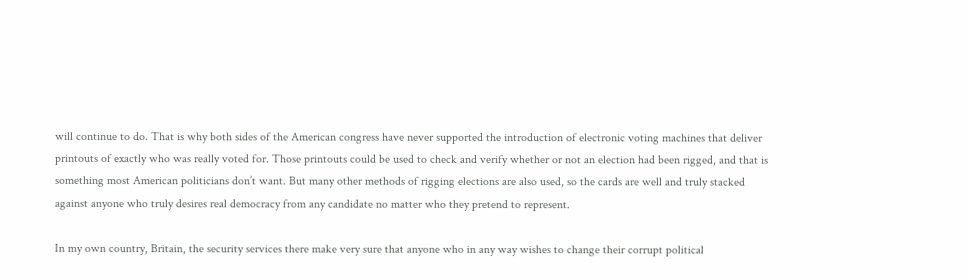will continue to do. That is why both sides of the American congress have never supported the introduction of electronic voting machines that deliver printouts of exactly who was really voted for. Those printouts could be used to check and verify whether or not an election had been rigged, and that is something most American politicians don’t want. But many other methods of rigging elections are also used, so the cards are well and truly stacked against anyone who truly desires real democracy from any candidate no matter who they pretend to represent.

In my own country, Britain, the security services there make very sure that anyone who in any way wishes to change their corrupt political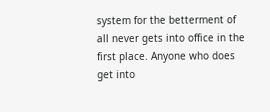system for the betterment of all never gets into office in the first place. Anyone who does get into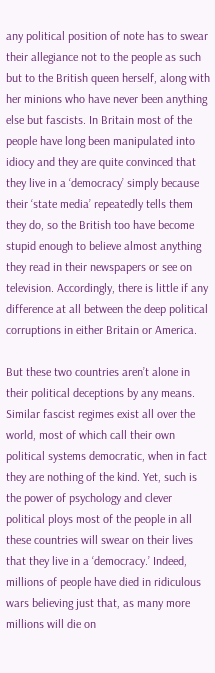any political position of note has to swear their allegiance not to the people as such but to the British queen herself, along with her minions who have never been anything else but fascists. In Britain most of the people have long been manipulated into idiocy and they are quite convinced that they live in a ‘democracy’ simply because their ‘state media’ repeatedly tells them they do, so the British too have become stupid enough to believe almost anything they read in their newspapers or see on television. Accordingly, there is little if any difference at all between the deep political corruptions in either Britain or America.

But these two countries aren’t alone in their political deceptions by any means. Similar fascist regimes exist all over the world, most of which call their own political systems democratic, when in fact they are nothing of the kind. Yet, such is the power of psychology and clever political ploys most of the people in all these countries will swear on their lives that they live in a ‘democracy.’ Indeed, millions of people have died in ridiculous wars believing just that, as many more millions will die on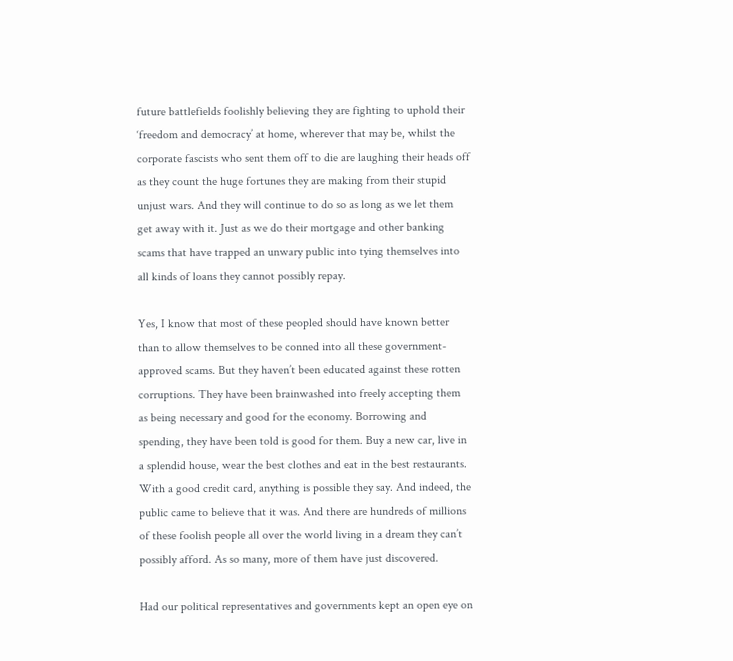future battlefields foolishly believing they are fighting to uphold their ‘freedom and democracy’ at home, wherever that may be, whilst the corporate fascists who sent them off to die are laughing their heads off as they count the huge fortunes they are making from their stupid unjust wars. And they will continue to do so as long as we let them get away with it. Just as we do their mortgage and other banking scams that have trapped an unwary public into tying themselves into all kinds of loans they cannot possibly repay.

Yes, I know that most of these peopled should have known better than to allow themselves to be conned into all these government-approved scams. But they haven’t been educated against these rotten corruptions. They have been brainwashed into freely accepting them as being necessary and good for the economy. Borrowing and spending, they have been told is good for them. Buy a new car, live in a splendid house, wear the best clothes and eat in the best restaurants. With a good credit card, anything is possible they say. And indeed, the public came to believe that it was. And there are hundreds of millions of these foolish people all over the world living in a dream they can’t possibly afford. As so many, more of them have just discovered.

Had our political representatives and governments kept an open eye on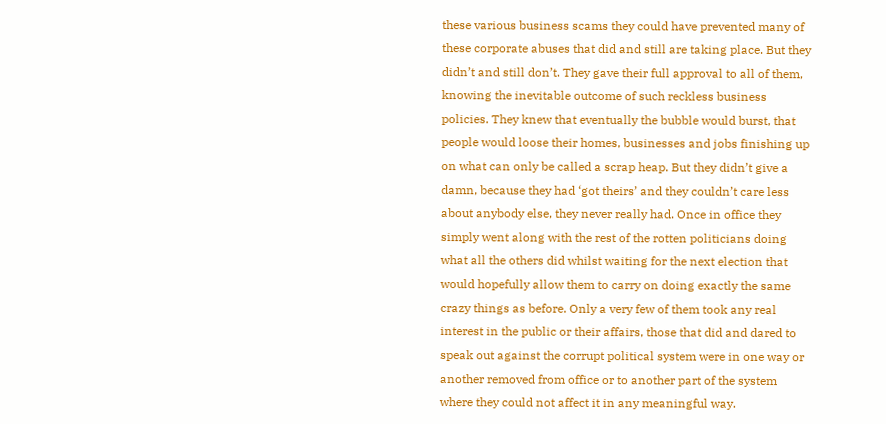these various business scams they could have prevented many of these corporate abuses that did and still are taking place. But they didn’t and still don’t. They gave their full approval to all of them, knowing the inevitable outcome of such reckless business policies. They knew that eventually the bubble would burst, that people would loose their homes, businesses and jobs finishing up on what can only be called a scrap heap. But they didn’t give a damn, because they had ‘got theirs’ and they couldn’t care less about anybody else, they never really had. Once in office they simply went along with the rest of the rotten politicians doing what all the others did whilst waiting for the next election that would hopefully allow them to carry on doing exactly the same crazy things as before. Only a very few of them took any real interest in the public or their affairs, those that did and dared to speak out against the corrupt political system were in one way or another removed from office or to another part of the system where they could not affect it in any meaningful way.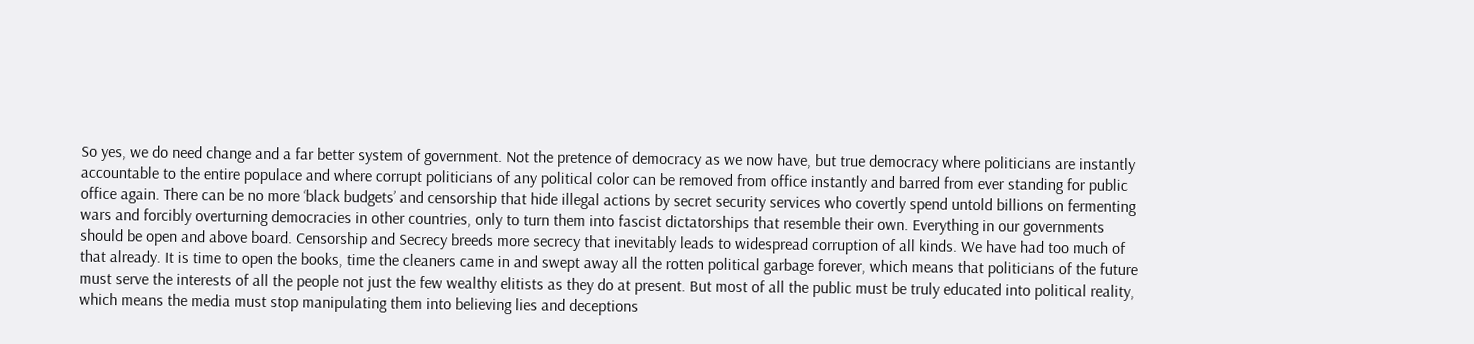So yes, we do need change and a far better system of government. Not the pretence of democracy as we now have, but true democracy where politicians are instantly accountable to the entire populace and where corrupt politicians of any political color can be removed from office instantly and barred from ever standing for public office again. There can be no more ‘black budgets’ and censorship that hide illegal actions by secret security services who covertly spend untold billions on fermenting wars and forcibly overturning democracies in other countries, only to turn them into fascist dictatorships that resemble their own. Everything in our governments should be open and above board. Censorship and Secrecy breeds more secrecy that inevitably leads to widespread corruption of all kinds. We have had too much of that already. It is time to open the books, time the cleaners came in and swept away all the rotten political garbage forever, which means that politicians of the future must serve the interests of all the people not just the few wealthy elitists as they do at present. But most of all the public must be truly educated into political reality, which means the media must stop manipulating them into believing lies and deceptions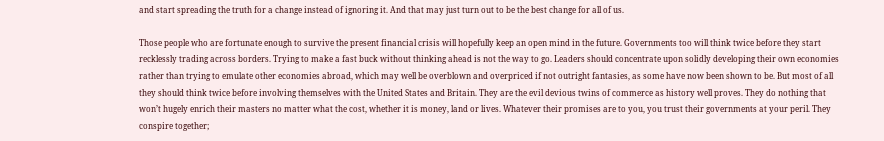and start spreading the truth for a change instead of ignoring it. And that may just turn out to be the best change for all of us.

Those people who are fortunate enough to survive the present financial crisis will hopefully keep an open mind in the future. Governments too will think twice before they start recklessly trading across borders. Trying to make a fast buck without thinking ahead is not the way to go. Leaders should concentrate upon solidly developing their own economies rather than trying to emulate other economies abroad, which may well be overblown and overpriced if not outright fantasies, as some have now been shown to be. But most of all they should think twice before involving themselves with the United States and Britain. They are the evil devious twins of commerce as history well proves. They do nothing that won’t hugely enrich their masters no matter what the cost, whether it is money, land or lives. Whatever their promises are to you, you trust their governments at your peril. They conspire together;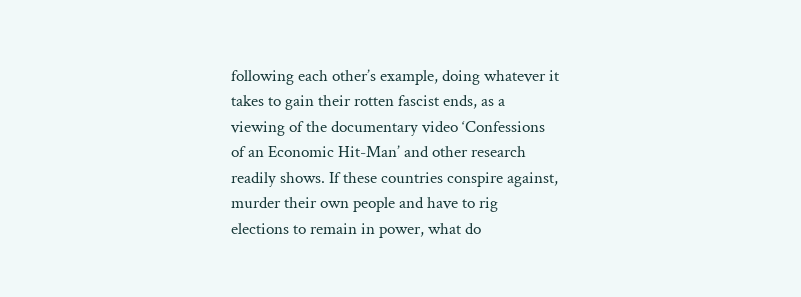following each other’s example, doing whatever it takes to gain their rotten fascist ends, as a viewing of the documentary video ‘Confessions of an Economic Hit-Man’ and other research readily shows. If these countries conspire against, murder their own people and have to rig elections to remain in power, what do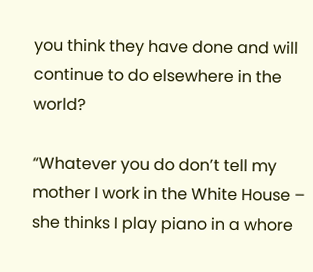you think they have done and will continue to do elsewhere in the world?

“Whatever you do don’t tell my mother I work in the White House – she thinks I play piano in a whore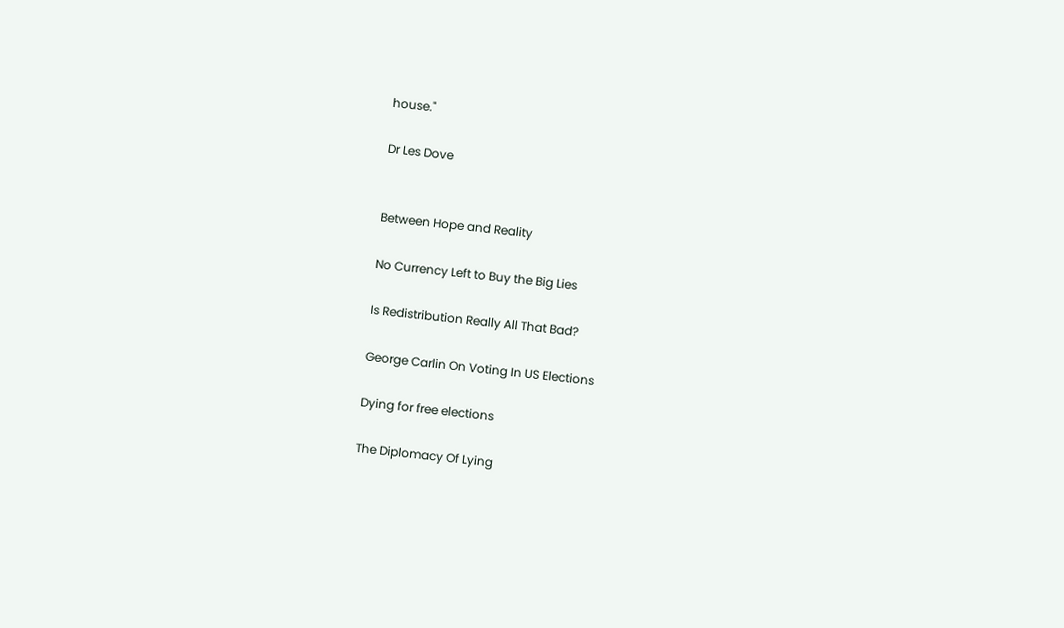house."

Dr Les Dove


Between Hope and Reality

No Currency Left to Buy the Big Lies

Is Redistribution Really All That Bad?

George Carlin On Voting In US Elections

Dying for free elections

The Diplomacy Of Lying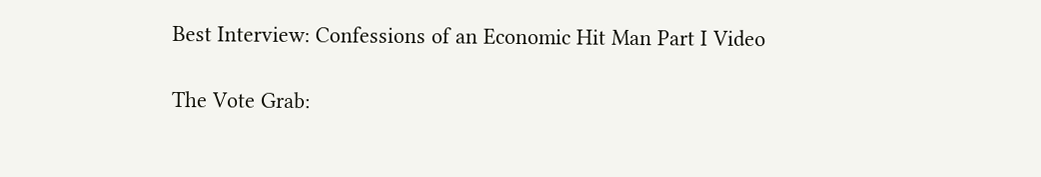Best Interview: Confessions of an Economic Hit Man Part I Video

The Vote Grab: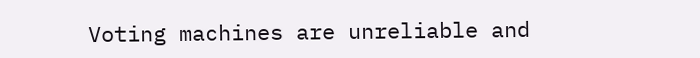Voting machines are unreliable and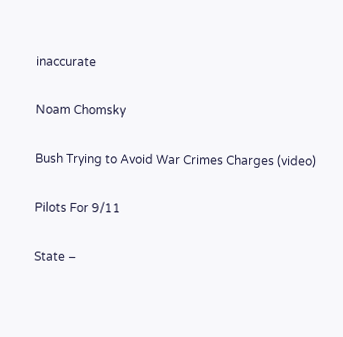inaccurate

Noam Chomsky

Bush Trying to Avoid War Crimes Charges (video)

Pilots For 9/11

State –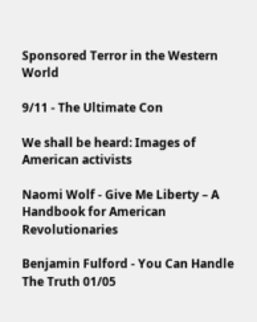Sponsored Terror in the Western World

9/11 - The Ultimate Con

We shall be heard: Images of American activists

Naomi Wolf - Give Me Liberty – A Handbook for American Revolutionaries

Benjamin Fulford - You Can Handle The Truth 01/05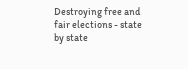Destroying free and fair elections - state by state